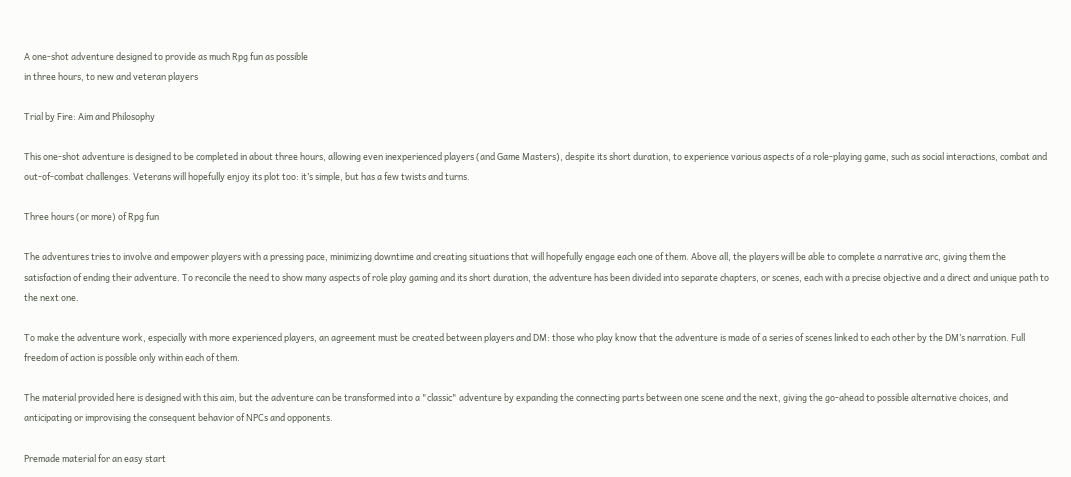A one-shot adventure designed to provide as much Rpg fun as possible
in three hours, to new and veteran players

Trial by Fire: Aim and Philosophy

This one-shot adventure is designed to be completed in about three hours, allowing even inexperienced players (and Game Masters), despite its short duration, to experience various aspects of a role-playing game, such as social interactions, combat and out-of-combat challenges. Veterans will hopefully enjoy its plot too: it’s simple, but has a few twists and turns.

Three hours (or more) of Rpg fun

The adventures tries to involve and empower players with a pressing pace, minimizing downtime and creating situations that will hopefully engage each one of them. Above all, the players will be able to complete a narrative arc, giving them the satisfaction of ending their adventure. To reconcile the need to show many aspects of role play gaming and its short duration, the adventure has been divided into separate chapters, or scenes, each with a precise objective and a direct and unique path to the next one.

To make the adventure work, especially with more experienced players, an agreement must be created between players and DM: those who play know that the adventure is made of a series of scenes linked to each other by the DM’s narration. Full freedom of action is possible only within each of them.

The material provided here is designed with this aim, but the adventure can be transformed into a "classic" adventure by expanding the connecting parts between one scene and the next, giving the go-ahead to possible alternative choices, and anticipating or improvising the consequent behavior of NPCs and opponents.

Premade material for an easy start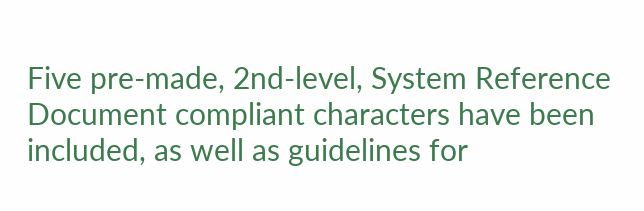Five pre-made, 2nd-level, System Reference Document compliant characters have been included, as well as guidelines for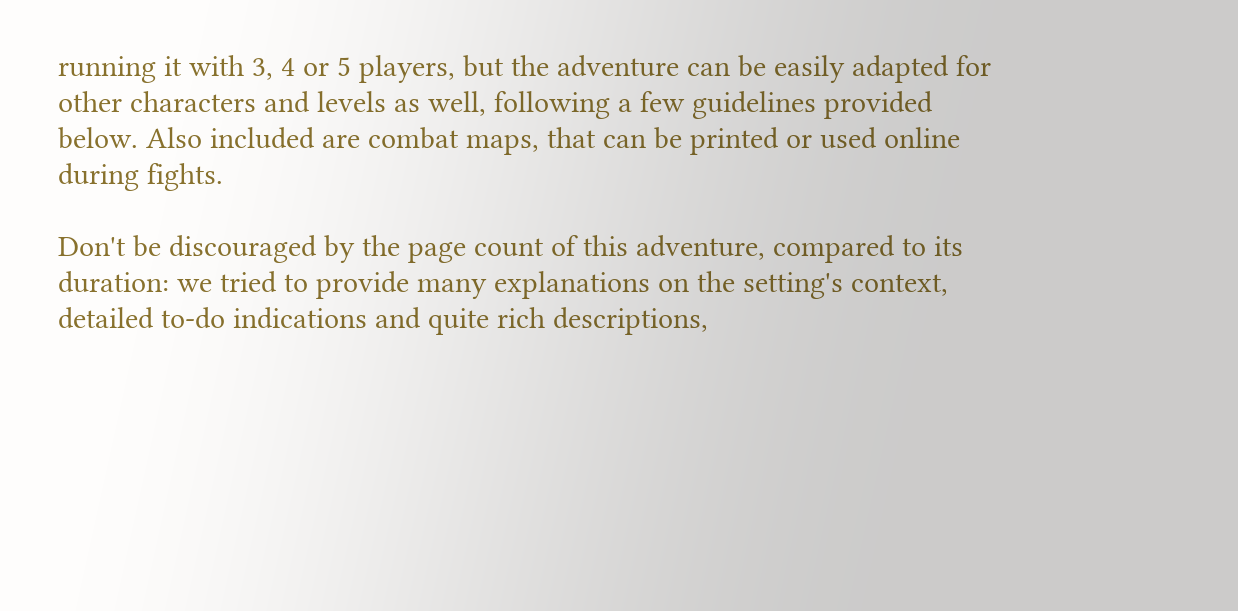running it with 3, 4 or 5 players, but the adventure can be easily adapted for other characters and levels as well, following a few guidelines provided below. Also included are combat maps, that can be printed or used online during fights.

Don't be discouraged by the page count of this adventure, compared to its duration: we tried to provide many explanations on the setting's context, detailed to-do indications and quite rich descriptions,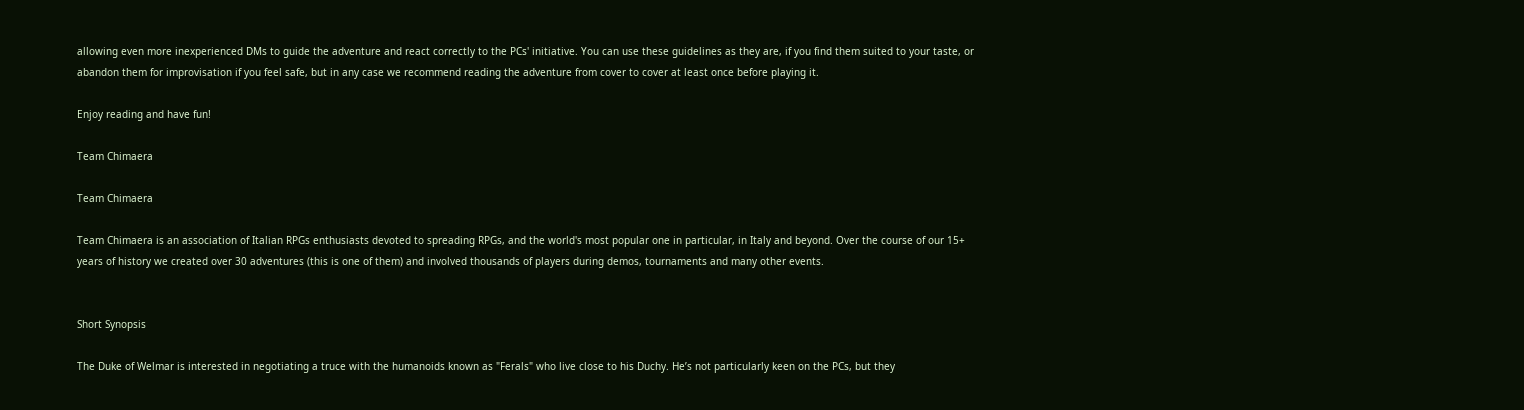allowing even more inexperienced DMs to guide the adventure and react correctly to the PCs' initiative. You can use these guidelines as they are, if you find them suited to your taste, or abandon them for improvisation if you feel safe, but in any case we recommend reading the adventure from cover to cover at least once before playing it.

Enjoy reading and have fun!

Team Chimaera

Team Chimaera

Team Chimaera is an association of Italian RPGs enthusiasts devoted to spreading RPGs, and the world's most popular one in particular, in Italy and beyond. Over the course of our 15+ years of history we created over 30 adventures (this is one of them) and involved thousands of players during demos, tournaments and many other events.


Short Synopsis

The Duke of Welmar is interested in negotiating a truce with the humanoids known as "Ferals" who live close to his Duchy. He’s not particularly keen on the PCs, but they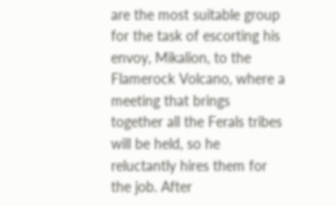are the most suitable group for the task of escorting his envoy, Mikalion, to the Flamerock Volcano, where a meeting that brings together all the Ferals tribes will be held, so he reluctantly hires them for the job. After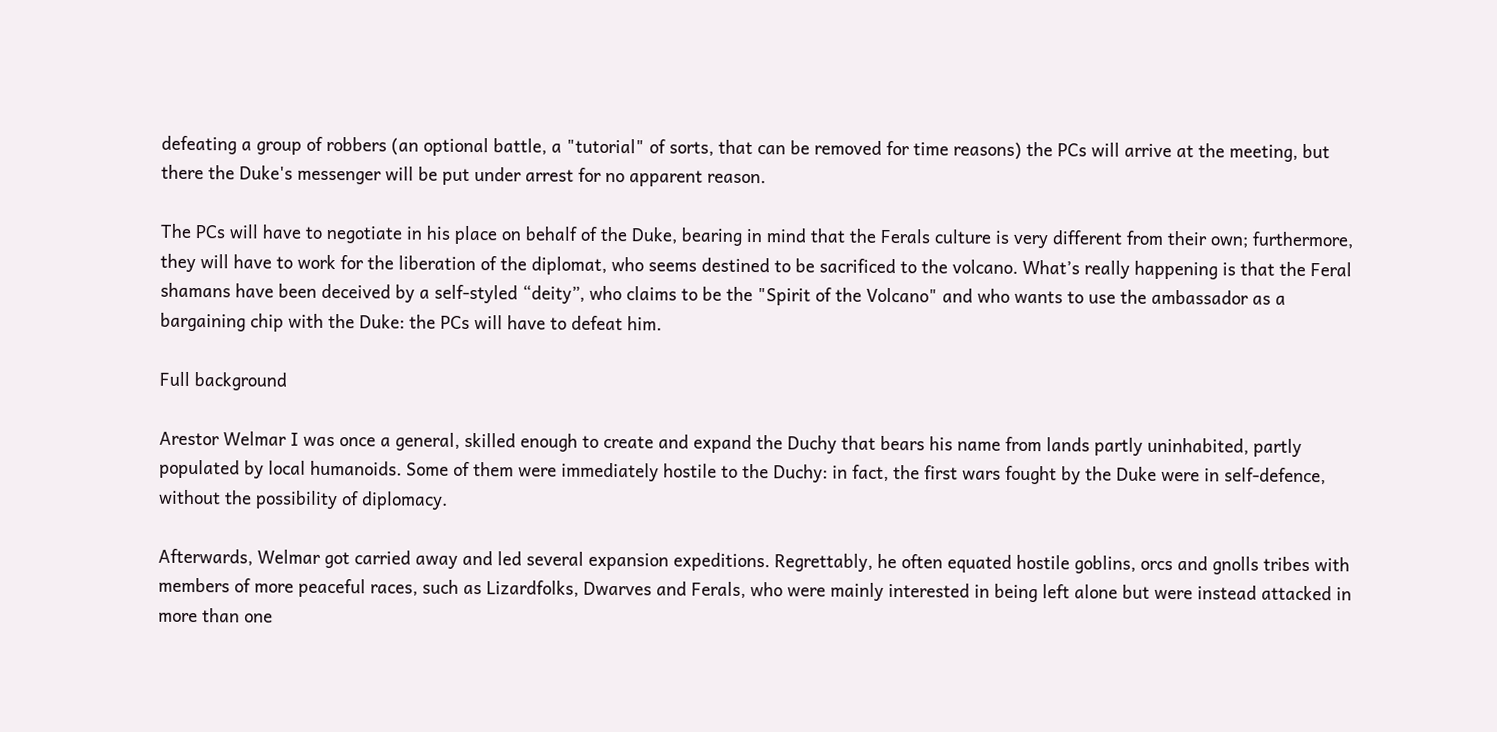defeating a group of robbers (an optional battle, a "tutorial" of sorts, that can be removed for time reasons) the PCs will arrive at the meeting, but there the Duke's messenger will be put under arrest for no apparent reason.

The PCs will have to negotiate in his place on behalf of the Duke, bearing in mind that the Ferals culture is very different from their own; furthermore, they will have to work for the liberation of the diplomat, who seems destined to be sacrificed to the volcano. What’s really happening is that the Feral shamans have been deceived by a self-styled “deity”, who claims to be the "Spirit of the Volcano" and who wants to use the ambassador as a bargaining chip with the Duke: the PCs will have to defeat him.

Full background

Arestor Welmar I was once a general, skilled enough to create and expand the Duchy that bears his name from lands partly uninhabited, partly populated by local humanoids. Some of them were immediately hostile to the Duchy: in fact, the first wars fought by the Duke were in self-defence, without the possibility of diplomacy.

Afterwards, Welmar got carried away and led several expansion expeditions. Regrettably, he often equated hostile goblins, orcs and gnolls tribes with members of more peaceful races, such as Lizardfolks, Dwarves and Ferals, who were mainly interested in being left alone but were instead attacked in more than one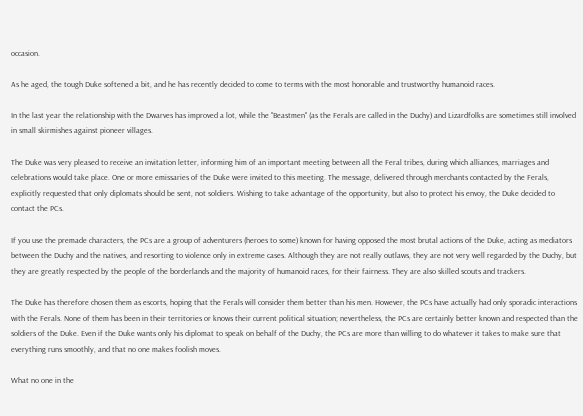occasion.

As he aged, the tough Duke softened a bit, and he has recently decided to come to terms with the most honorable and trustworthy humanoid races.

In the last year the relationship with the Dwarves has improved a lot, while the "Beastmen" (as the Ferals are called in the Duchy) and Lizardfolks are sometimes still involved in small skirmishes against pioneer villages.

The Duke was very pleased to receive an invitation letter, informing him of an important meeting between all the Feral tribes, during which alliances, marriages and celebrations would take place. One or more emissaries of the Duke were invited to this meeting. The message, delivered through merchants contacted by the Ferals, explicitly requested that only diplomats should be sent, not soldiers. Wishing to take advantage of the opportunity, but also to protect his envoy, the Duke decided to contact the PCs.

If you use the premade characters, the PCs are a group of adventurers (heroes to some) known for having opposed the most brutal actions of the Duke, acting as mediators between the Duchy and the natives, and resorting to violence only in extreme cases. Although they are not really outlaws, they are not very well regarded by the Duchy, but they are greatly respected by the people of the borderlands and the majority of humanoid races, for their fairness. They are also skilled scouts and trackers.

The Duke has therefore chosen them as escorts, hoping that the Ferals will consider them better than his men. However, the PCs have actually had only sporadic interactions with the Ferals. None of them has been in their territories or knows their current political situation; nevertheless, the PCs are certainly better known and respected than the soldiers of the Duke. Even if the Duke wants only his diplomat to speak on behalf of the Duchy, the PCs are more than willing to do whatever it takes to make sure that everything runs smoothly, and that no one makes foolish moves.

What no one in the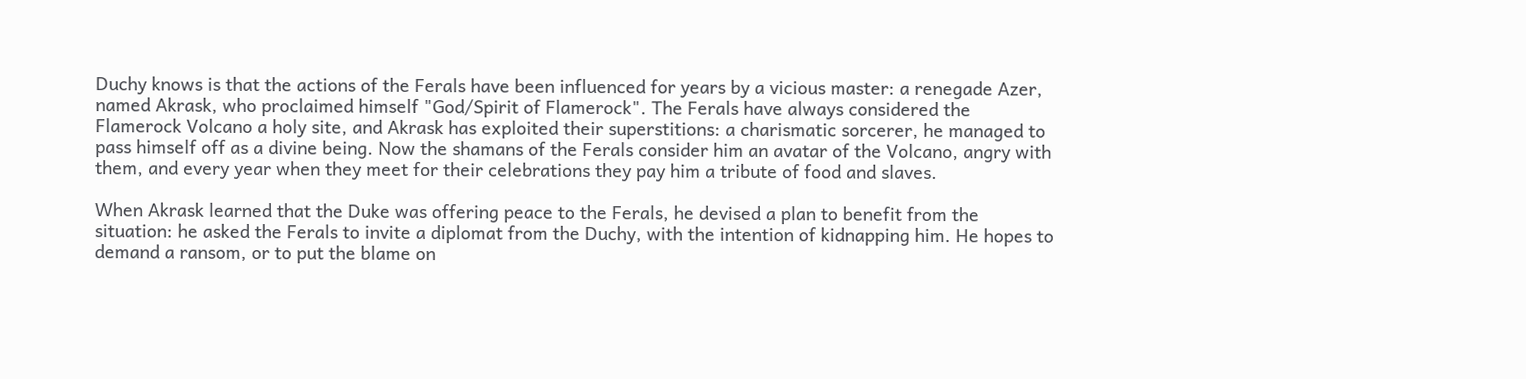Duchy knows is that the actions of the Ferals have been influenced for years by a vicious master: a renegade Azer, named Akrask, who proclaimed himself "God/Spirit of Flamerock". The Ferals have always considered the Flamerock Volcano a holy site, and Akrask has exploited their superstitions: a charismatic sorcerer, he managed to pass himself off as a divine being. Now the shamans of the Ferals consider him an avatar of the Volcano, angry with them, and every year when they meet for their celebrations they pay him a tribute of food and slaves.

When Akrask learned that the Duke was offering peace to the Ferals, he devised a plan to benefit from the situation: he asked the Ferals to invite a diplomat from the Duchy, with the intention of kidnapping him. He hopes to demand a ransom, or to put the blame on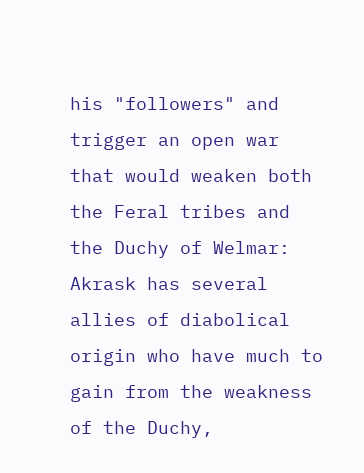his "followers" and trigger an open war that would weaken both the Feral tribes and the Duchy of Welmar: Akrask has several allies of diabolical origin who have much to gain from the weakness of the Duchy,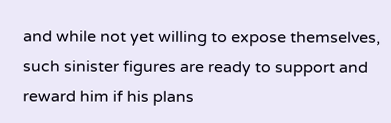and while not yet willing to expose themselves, such sinister figures are ready to support and reward him if his plans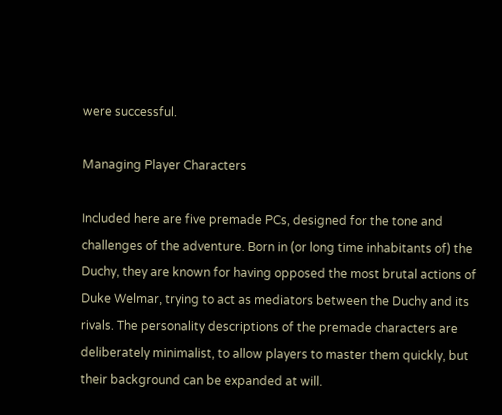were successful.

Managing Player Characters

Included here are five premade PCs, designed for the tone and challenges of the adventure. Born in (or long time inhabitants of) the Duchy, they are known for having opposed the most brutal actions of Duke Welmar, trying to act as mediators between the Duchy and its rivals. The personality descriptions of the premade characters are deliberately minimalist, to allow players to master them quickly, but their background can be expanded at will.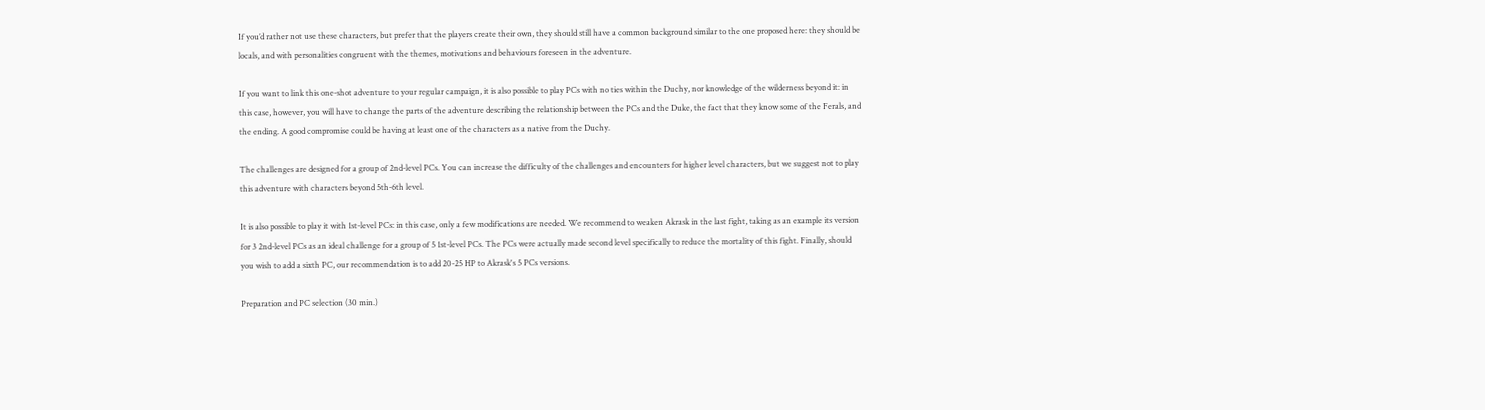If you’d rather not use these characters, but prefer that the players create their own, they should still have a common background similar to the one proposed here: they should be locals, and with personalities congruent with the themes, motivations and behaviours foreseen in the adventure.

If you want to link this one-shot adventure to your regular campaign, it is also possible to play PCs with no ties within the Duchy, nor knowledge of the wilderness beyond it: in this case, however, you will have to change the parts of the adventure describing the relationship between the PCs and the Duke, the fact that they know some of the Ferals, and the ending. A good compromise could be having at least one of the characters as a native from the Duchy.

The challenges are designed for a group of 2nd-level PCs. You can increase the difficulty of the challenges and encounters for higher level characters, but we suggest not to play this adventure with characters beyond 5th-6th level.

It is also possible to play it with 1st-level PCs: in this case, only a few modifications are needed. We recommend to weaken Akrask in the last fight, taking as an example its version for 3 2nd-level PCs as an ideal challenge for a group of 5 1st-level PCs. The PCs were actually made second level specifically to reduce the mortality of this fight. Finally, should you wish to add a sixth PC, our recommendation is to add 20-25 HP to Akrask's 5 PCs versions.

Preparation and PC selection (30 min.)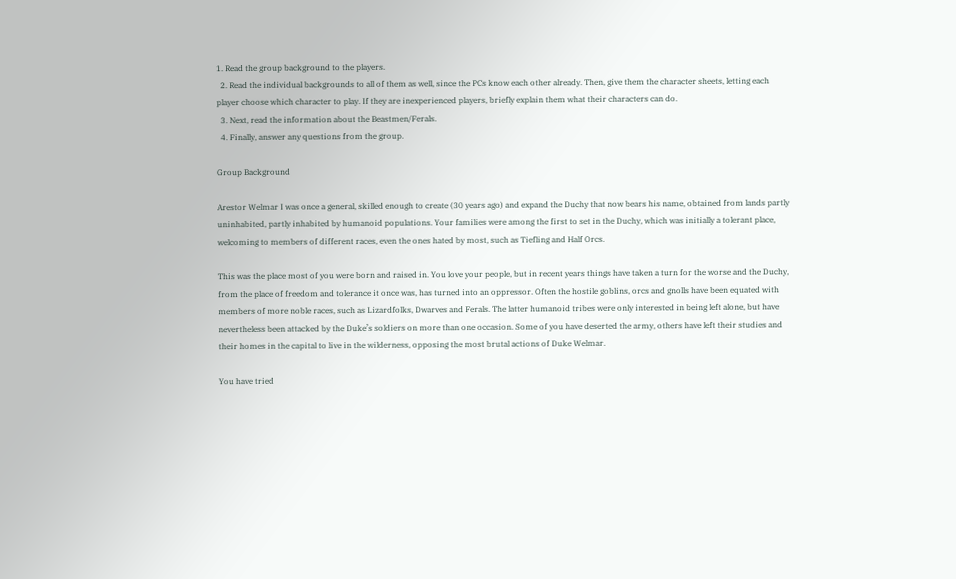1. Read the group background to the players.
  2. Read the individual backgrounds to all of them as well, since the PCs know each other already. Then, give them the character sheets, letting each player choose which character to play. If they are inexperienced players, briefly explain them what their characters can do.
  3. Next, read the information about the Beastmen/Ferals.
  4. Finally, answer any questions from the group.

Group Background

Arestor Welmar I was once a general, skilled enough to create (30 years ago) and expand the Duchy that now bears his name, obtained from lands partly uninhabited, partly inhabited by humanoid populations. Your families were among the first to set in the Duchy, which was initially a tolerant place, welcoming to members of different races, even the ones hated by most, such as Tiefling and Half Orcs.

This was the place most of you were born and raised in. You love your people, but in recent years things have taken a turn for the worse and the Duchy, from the place of freedom and tolerance it once was, has turned into an oppressor. Often the hostile goblins, orcs and gnolls have been equated with members of more noble races, such as Lizardfolks, Dwarves and Ferals. The latter humanoid tribes were only interested in being left alone, but have nevertheless been attacked by the Duke’s soldiers on more than one occasion. Some of you have deserted the army, others have left their studies and their homes in the capital to live in the wilderness, opposing the most brutal actions of Duke Welmar.

You have tried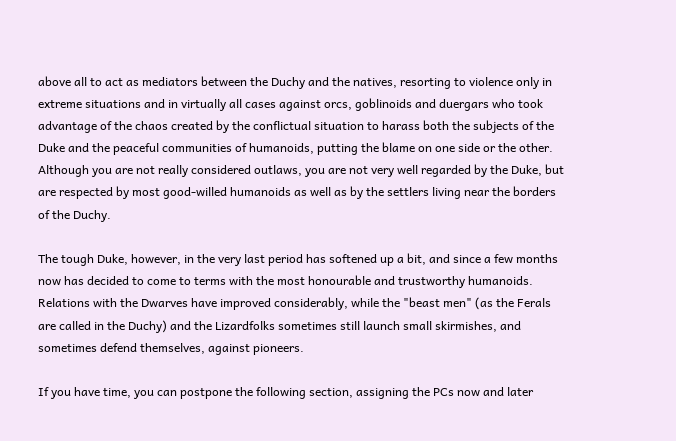above all to act as mediators between the Duchy and the natives, resorting to violence only in extreme situations and in virtually all cases against orcs, goblinoids and duergars who took advantage of the chaos created by the conflictual situation to harass both the subjects of the Duke and the peaceful communities of humanoids, putting the blame on one side or the other. Although you are not really considered outlaws, you are not very well regarded by the Duke, but are respected by most good-willed humanoids as well as by the settlers living near the borders of the Duchy.

The tough Duke, however, in the very last period has softened up a bit, and since a few months now has decided to come to terms with the most honourable and trustworthy humanoids. Relations with the Dwarves have improved considerably, while the "beast men" (as the Ferals are called in the Duchy) and the Lizardfolks sometimes still launch small skirmishes, and sometimes defend themselves, against pioneers.

If you have time, you can postpone the following section, assigning the PCs now and later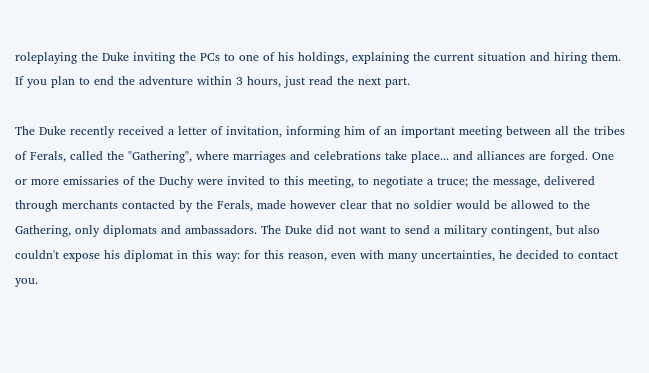roleplaying the Duke inviting the PCs to one of his holdings, explaining the current situation and hiring them. If you plan to end the adventure within 3 hours, just read the next part.

The Duke recently received a letter of invitation, informing him of an important meeting between all the tribes of Ferals, called the "Gathering", where marriages and celebrations take place... and alliances are forged. One or more emissaries of the Duchy were invited to this meeting, to negotiate a truce; the message, delivered through merchants contacted by the Ferals, made however clear that no soldier would be allowed to the Gathering, only diplomats and ambassadors. The Duke did not want to send a military contingent, but also couldn't expose his diplomat in this way: for this reason, even with many uncertainties, he decided to contact you.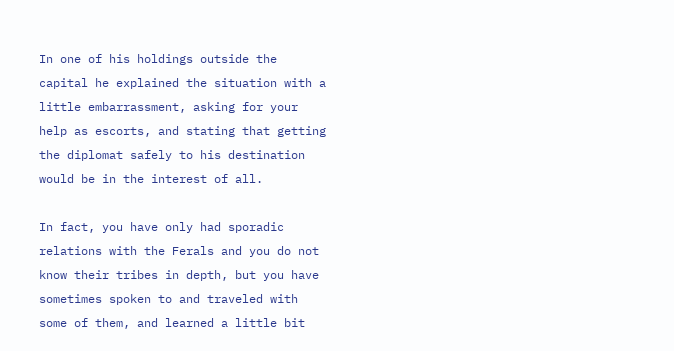In one of his holdings outside the capital he explained the situation with a little embarrassment, asking for your help as escorts, and stating that getting the diplomat safely to his destination would be in the interest of all.

In fact, you have only had sporadic relations with the Ferals and you do not know their tribes in depth, but you have sometimes spoken to and traveled with some of them, and learned a little bit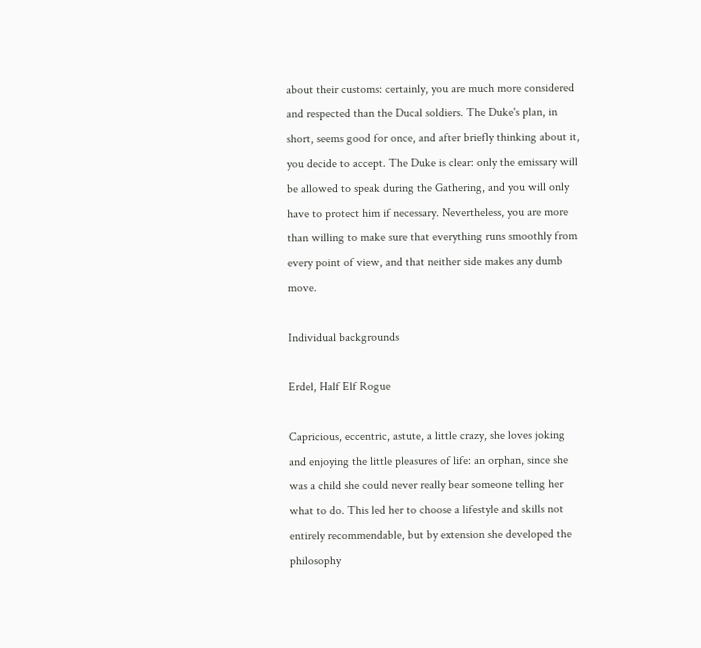about their customs: certainly, you are much more considered and respected than the Ducal soldiers. The Duke's plan, in short, seems good for once, and after briefly thinking about it, you decide to accept. The Duke is clear: only the emissary will be allowed to speak during the Gathering, and you will only have to protect him if necessary. Nevertheless, you are more than willing to make sure that everything runs smoothly from every point of view, and that neither side makes any dumb move.

Individual backgrounds

Erdel, Half Elf Rogue

Capricious, eccentric, astute, a little crazy, she loves joking and enjoying the little pleasures of life: an orphan, since she was a child she could never really bear someone telling her what to do. This led her to choose a lifestyle and skills not entirely recommendable, but by extension she developed the philosophy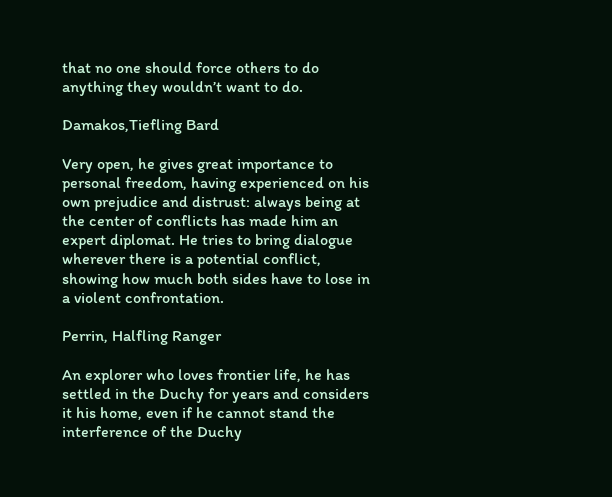that no one should force others to do anything they wouldn’t want to do.

Damakos,Tiefling Bard

Very open, he gives great importance to personal freedom, having experienced on his own prejudice and distrust: always being at the center of conflicts has made him an expert diplomat. He tries to bring dialogue wherever there is a potential conflict, showing how much both sides have to lose in a violent confrontation.

Perrin, Halfling Ranger

An explorer who loves frontier life, he has settled in the Duchy for years and considers it his home, even if he cannot stand the interference of the Duchy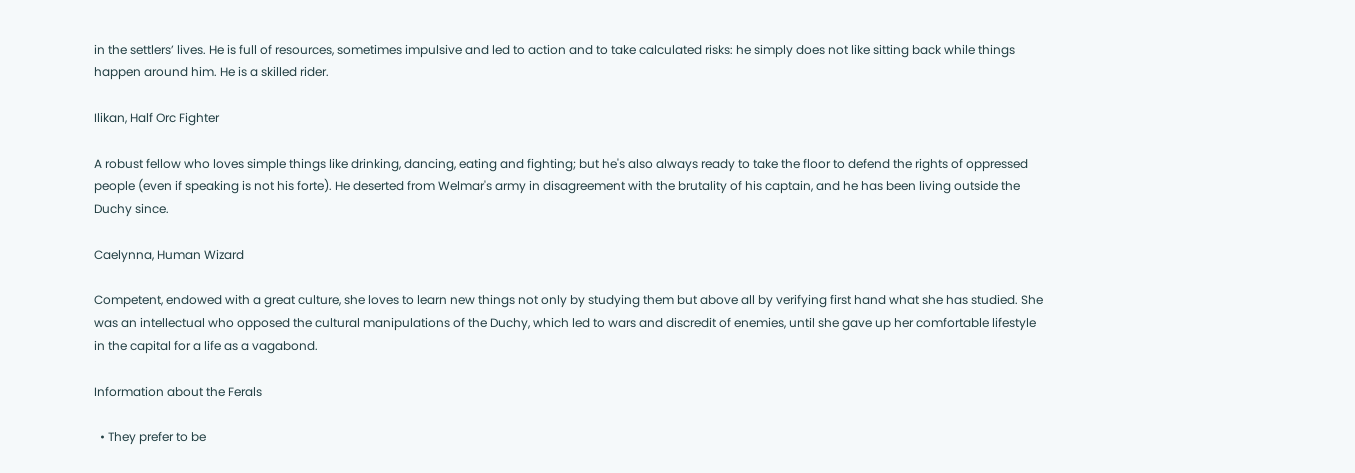in the settlers’ lives. He is full of resources, sometimes impulsive and led to action and to take calculated risks: he simply does not like sitting back while things happen around him. He is a skilled rider.

Ilikan, Half Orc Fighter

A robust fellow who loves simple things like drinking, dancing, eating and fighting; but he's also always ready to take the floor to defend the rights of oppressed people (even if speaking is not his forte). He deserted from Welmar's army in disagreement with the brutality of his captain, and he has been living outside the Duchy since.

Caelynna, Human Wizard

Competent, endowed with a great culture, she loves to learn new things not only by studying them but above all by verifying first hand what she has studied. She was an intellectual who opposed the cultural manipulations of the Duchy, which led to wars and discredit of enemies, until she gave up her comfortable lifestyle in the capital for a life as a vagabond.

Information about the Ferals

  • They prefer to be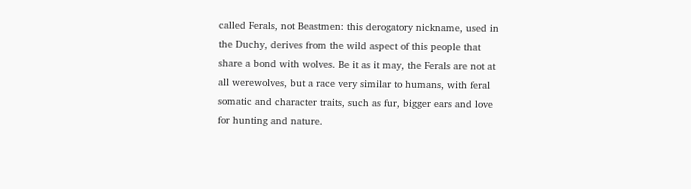called Ferals, not Beastmen: this derogatory nickname, used in the Duchy, derives from the wild aspect of this people that share a bond with wolves. Be it as it may, the Ferals are not at all werewolves, but a race very similar to humans, with feral somatic and character traits, such as fur, bigger ears and love for hunting and nature.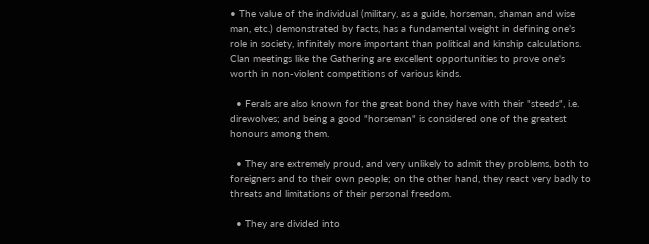• The value of the individual (military, as a guide, horseman, shaman and wise man, etc.) demonstrated by facts, has a fundamental weight in defining one’s role in society, infinitely more important than political and kinship calculations. Clan meetings like the Gathering are excellent opportunities to prove one's worth in non-violent competitions of various kinds.

  • Ferals are also known for the great bond they have with their "steeds", i.e. direwolves; and being a good "horseman" is considered one of the greatest honours among them.

  • They are extremely proud, and very unlikely to admit they problems, both to foreigners and to their own people; on the other hand, they react very badly to threats and limitations of their personal freedom.

  • They are divided into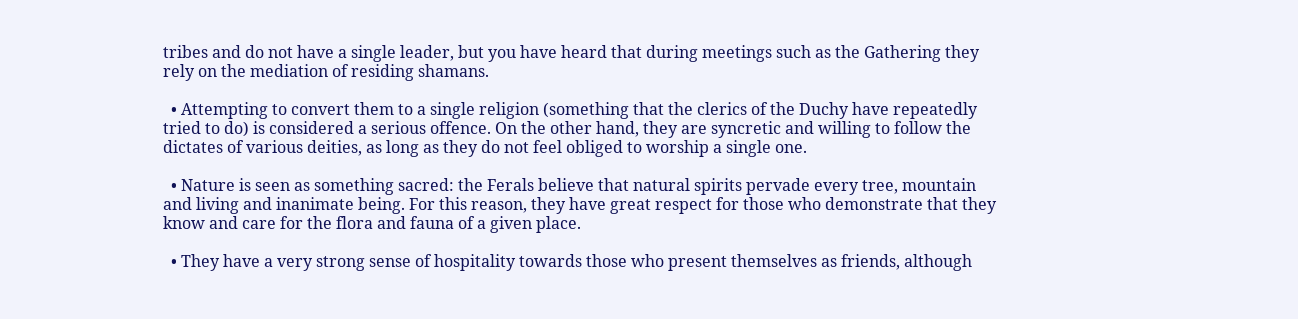tribes and do not have a single leader, but you have heard that during meetings such as the Gathering they rely on the mediation of residing shamans.

  • Attempting to convert them to a single religion (something that the clerics of the Duchy have repeatedly tried to do) is considered a serious offence. On the other hand, they are syncretic and willing to follow the dictates of various deities, as long as they do not feel obliged to worship a single one.

  • Nature is seen as something sacred: the Ferals believe that natural spirits pervade every tree, mountain and living and inanimate being. For this reason, they have great respect for those who demonstrate that they know and care for the flora and fauna of a given place.

  • They have a very strong sense of hospitality towards those who present themselves as friends, although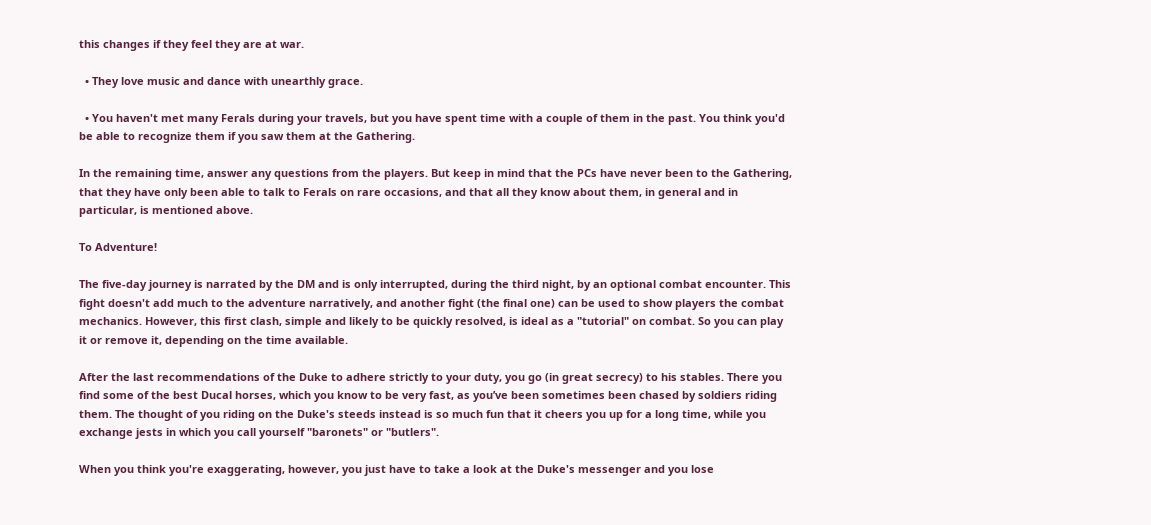this changes if they feel they are at war.

  • They love music and dance with unearthly grace.

  • You haven't met many Ferals during your travels, but you have spent time with a couple of them in the past. You think you'd be able to recognize them if you saw them at the Gathering.

In the remaining time, answer any questions from the players. But keep in mind that the PCs have never been to the Gathering, that they have only been able to talk to Ferals on rare occasions, and that all they know about them, in general and in particular, is mentioned above.

To Adventure!

The five-day journey is narrated by the DM and is only interrupted, during the third night, by an optional combat encounter. This fight doesn't add much to the adventure narratively, and another fight (the final one) can be used to show players the combat mechanics. However, this first clash, simple and likely to be quickly resolved, is ideal as a "tutorial" on combat. So you can play it or remove it, depending on the time available.

After the last recommendations of the Duke to adhere strictly to your duty, you go (in great secrecy) to his stables. There you find some of the best Ducal horses, which you know to be very fast, as you’ve been sometimes been chased by soldiers riding them. The thought of you riding on the Duke's steeds instead is so much fun that it cheers you up for a long time, while you exchange jests in which you call yourself "baronets" or "butlers".

When you think you're exaggerating, however, you just have to take a look at the Duke's messenger and you lose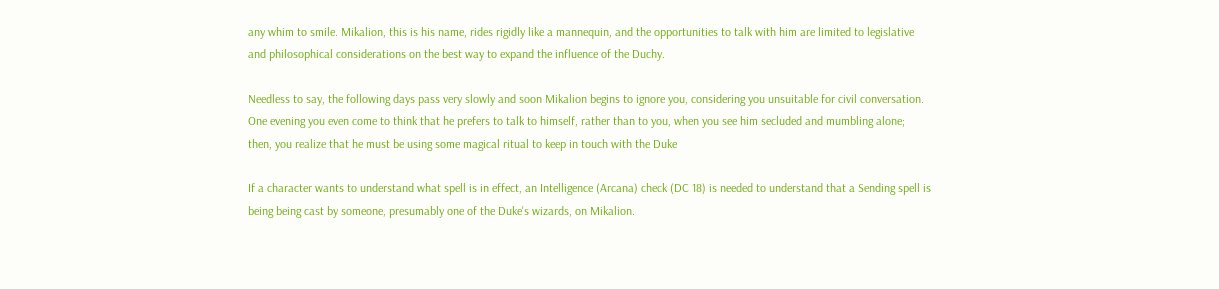any whim to smile. Mikalion, this is his name, rides rigidly like a mannequin, and the opportunities to talk with him are limited to legislative and philosophical considerations on the best way to expand the influence of the Duchy.

Needless to say, the following days pass very slowly and soon Mikalion begins to ignore you, considering you unsuitable for civil conversation. One evening you even come to think that he prefers to talk to himself, rather than to you, when you see him secluded and mumbling alone; then, you realize that he must be using some magical ritual to keep in touch with the Duke

If a character wants to understand what spell is in effect, an Intelligence (Arcana) check (DC 18) is needed to understand that a Sending spell is being being cast by someone, presumably one of the Duke's wizards, on Mikalion.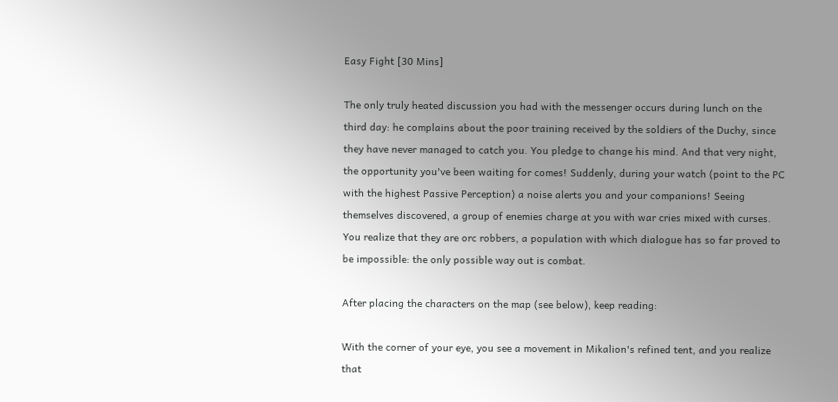Easy Fight [30 Mins]

The only truly heated discussion you had with the messenger occurs during lunch on the third day: he complains about the poor training received by the soldiers of the Duchy, since they have never managed to catch you. You pledge to change his mind. And that very night, the opportunity you've been waiting for comes! Suddenly, during your watch (point to the PC with the highest Passive Perception) a noise alerts you and your companions! Seeing themselves discovered, a group of enemies charge at you with war cries mixed with curses. You realize that they are orc robbers, a population with which dialogue has so far proved to be impossible: the only possible way out is combat.

After placing the characters on the map (see below), keep reading:

With the corner of your eye, you see a movement in Mikalion's refined tent, and you realize that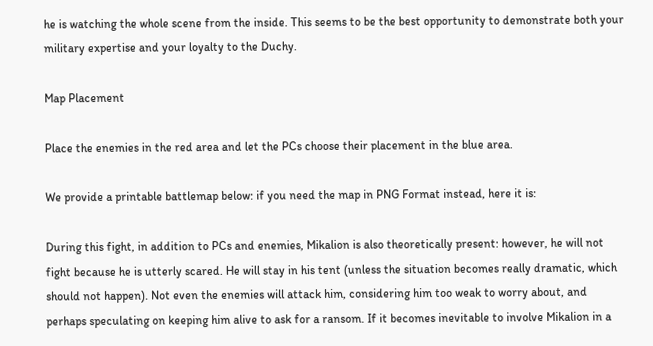he is watching the whole scene from the inside. This seems to be the best opportunity to demonstrate both your military expertise and your loyalty to the Duchy.

Map Placement

Place the enemies in the red area and let the PCs choose their placement in the blue area.

We provide a printable battlemap below: if you need the map in PNG Format instead, here it is:

During this fight, in addition to PCs and enemies, Mikalion is also theoretically present: however, he will not fight because he is utterly scared. He will stay in his tent (unless the situation becomes really dramatic, which should not happen). Not even the enemies will attack him, considering him too weak to worry about, and perhaps speculating on keeping him alive to ask for a ransom. If it becomes inevitable to involve Mikalion in a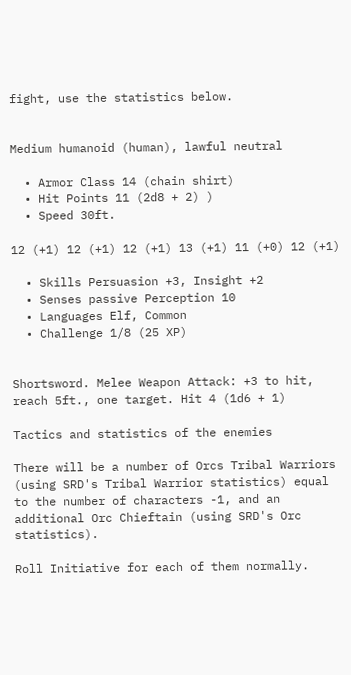fight, use the statistics below.


Medium humanoid (human), lawful neutral

  • Armor Class 14 (chain shirt)
  • Hit Points 11 (2d8 + 2) )
  • Speed 30ft.

12 (+1) 12 (+1) 12 (+1) 13 (+1) 11 (+0) 12 (+1)

  • Skills Persuasion +3, Insight +2
  • Senses passive Perception 10
  • Languages Elf, Common
  • Challenge 1/8 (25 XP)


Shortsword. Melee Weapon Attack: +3 to hit, reach 5ft., one target. Hit 4 (1d6 + 1)

Tactics and statistics of the enemies

There will be a number of Orcs Tribal Warriors (using SRD's Tribal Warrior statistics) equal to the number of characters -1, and an additional Orc Chieftain (using SRD's Orc statistics).

Roll Initiative for each of them normally.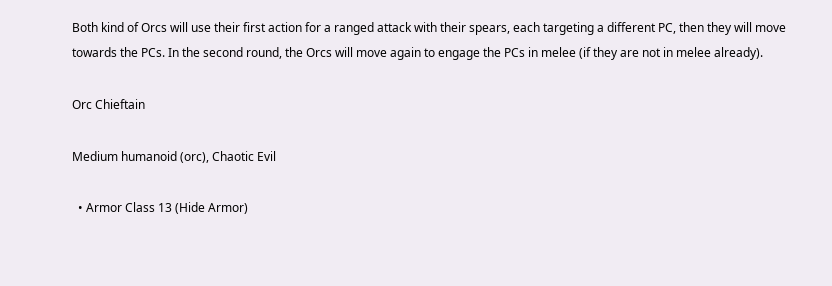Both kind of Orcs will use their first action for a ranged attack with their spears, each targeting a different PC, then they will move towards the PCs. In the second round, the Orcs will move again to engage the PCs in melee (if they are not in melee already).

Orc Chieftain

Medium humanoid (orc), Chaotic Evil

  • Armor Class 13 (Hide Armor)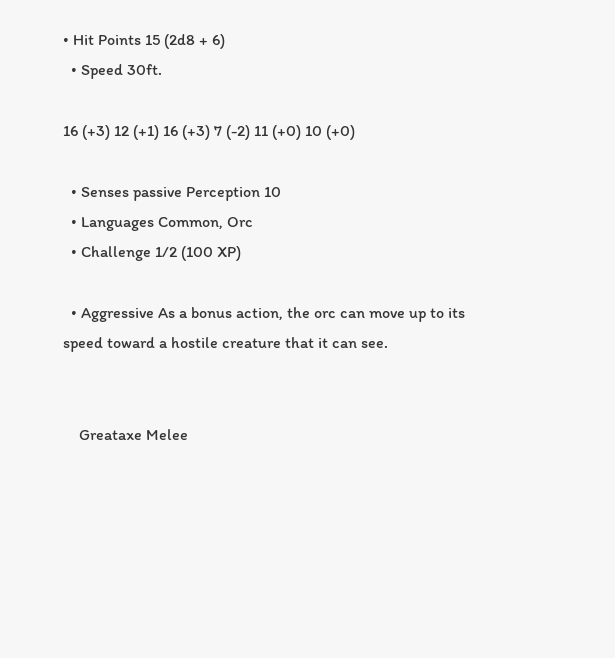• Hit Points 15 (2d8 + 6)
  • Speed 30ft.

16 (+3) 12 (+1) 16 (+3) 7 (-2) 11 (+0) 10 (+0)

  • Senses passive Perception 10
  • Languages Common, Orc
  • Challenge 1/2 (100 XP)

  • Aggressive As a bonus action, the orc can move up to its speed toward a hostile creature that it can see.


    Greataxe Melee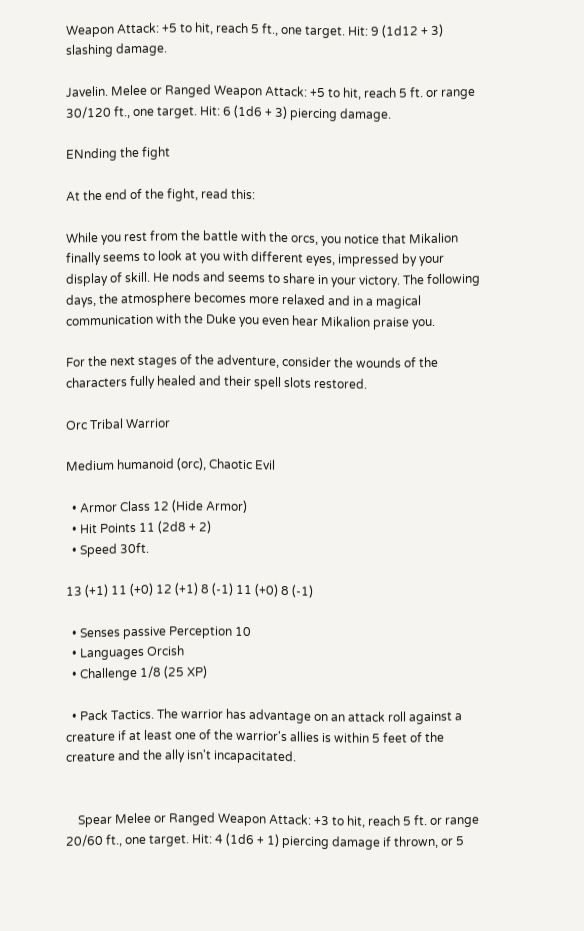Weapon Attack: +5 to hit, reach 5 ft., one target. Hit: 9 (1d12 + 3) slashing damage.

Javelin. Melee or Ranged Weapon Attack: +5 to hit, reach 5 ft. or range 30/120 ft., one target. Hit: 6 (1d6 + 3) piercing damage.

ENnding the fight

At the end of the fight, read this:

While you rest from the battle with the orcs, you notice that Mikalion finally seems to look at you with different eyes, impressed by your display of skill. He nods and seems to share in your victory. The following days, the atmosphere becomes more relaxed and in a magical communication with the Duke you even hear Mikalion praise you.

For the next stages of the adventure, consider the wounds of the characters fully healed and their spell slots restored.

Orc Tribal Warrior

Medium humanoid (orc), Chaotic Evil

  • Armor Class 12 (Hide Armor)
  • Hit Points 11 (2d8 + 2)
  • Speed 30ft.

13 (+1) 11 (+0) 12 (+1) 8 (-1) 11 (+0) 8 (-1)

  • Senses passive Perception 10
  • Languages Orcish
  • Challenge 1/8 (25 XP)

  • Pack Tactics. The warrior has advantage on an attack roll against a creature if at least one of the warrior's allies is within 5 feet of the creature and the ally isn't incapacitated.


    Spear Melee or Ranged Weapon Attack: +3 to hit, reach 5 ft. or range 20/60 ft., one target. Hit: 4 (1d6 + 1) piercing damage if thrown, or 5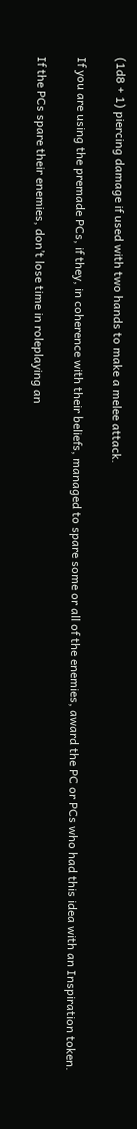(1d8 + 1) piercing damage if used with two hands to make a melee attack.

If you are using the premade PCs, if they, in coherence with their beliefs, managed to spare some or all of the enemies, award the PC or PCs who had this idea with an Inspiration token.

If the PCs spare their enemies, don’t lose time in roleplaying an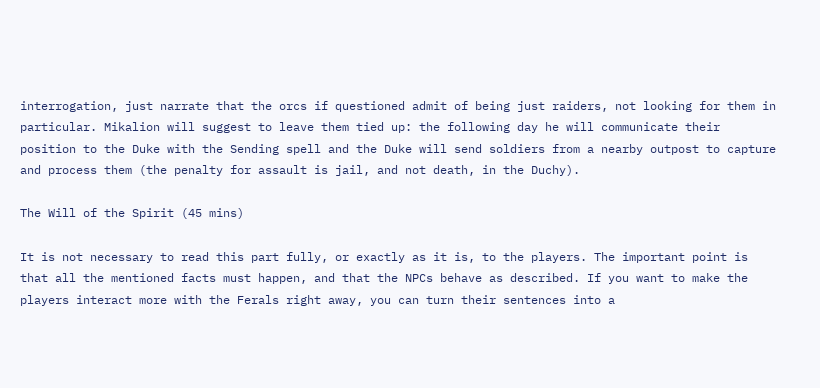interrogation, just narrate that the orcs if questioned admit of being just raiders, not looking for them in particular. Mikalion will suggest to leave them tied up: the following day he will communicate their position to the Duke with the Sending spell and the Duke will send soldiers from a nearby outpost to capture and process them (the penalty for assault is jail, and not death, in the Duchy).

The Will of the Spirit (45 mins)

It is not necessary to read this part fully, or exactly as it is, to the players. The important point is that all the mentioned facts must happen, and that the NPCs behave as described. If you want to make the players interact more with the Ferals right away, you can turn their sentences into a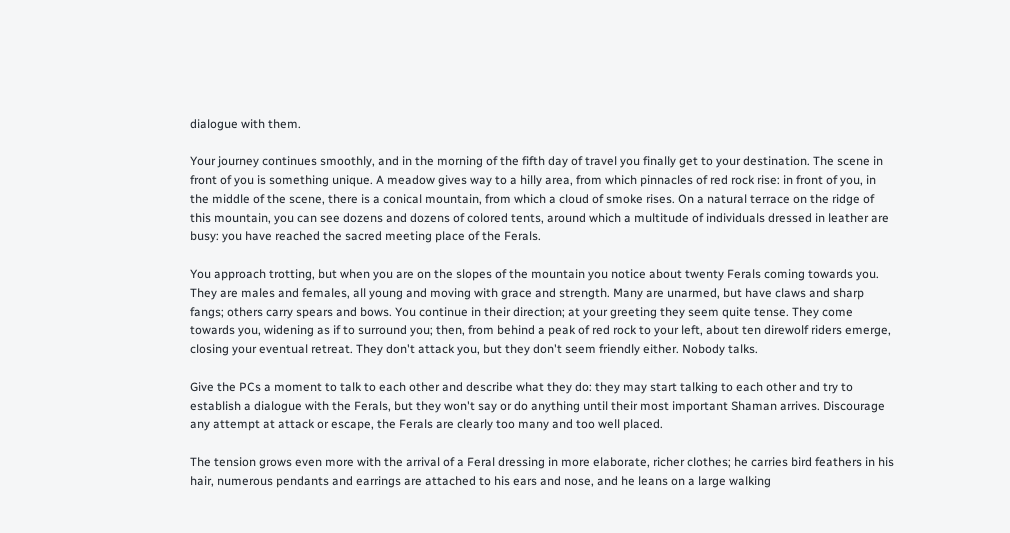dialogue with them.

Your journey continues smoothly, and in the morning of the fifth day of travel you finally get to your destination. The scene in front of you is something unique. A meadow gives way to a hilly area, from which pinnacles of red rock rise: in front of you, in the middle of the scene, there is a conical mountain, from which a cloud of smoke rises. On a natural terrace on the ridge of this mountain, you can see dozens and dozens of colored tents, around which a multitude of individuals dressed in leather are busy: you have reached the sacred meeting place of the Ferals.

You approach trotting, but when you are on the slopes of the mountain you notice about twenty Ferals coming towards you. They are males and females, all young and moving with grace and strength. Many are unarmed, but have claws and sharp fangs; others carry spears and bows. You continue in their direction; at your greeting they seem quite tense. They come towards you, widening as if to surround you; then, from behind a peak of red rock to your left, about ten direwolf riders emerge, closing your eventual retreat. They don't attack you, but they don't seem friendly either. Nobody talks.

Give the PCs a moment to talk to each other and describe what they do: they may start talking to each other and try to establish a dialogue with the Ferals, but they won't say or do anything until their most important Shaman arrives. Discourage any attempt at attack or escape, the Ferals are clearly too many and too well placed.

The tension grows even more with the arrival of a Feral dressing in more elaborate, richer clothes; he carries bird feathers in his hair, numerous pendants and earrings are attached to his ears and nose, and he leans on a large walking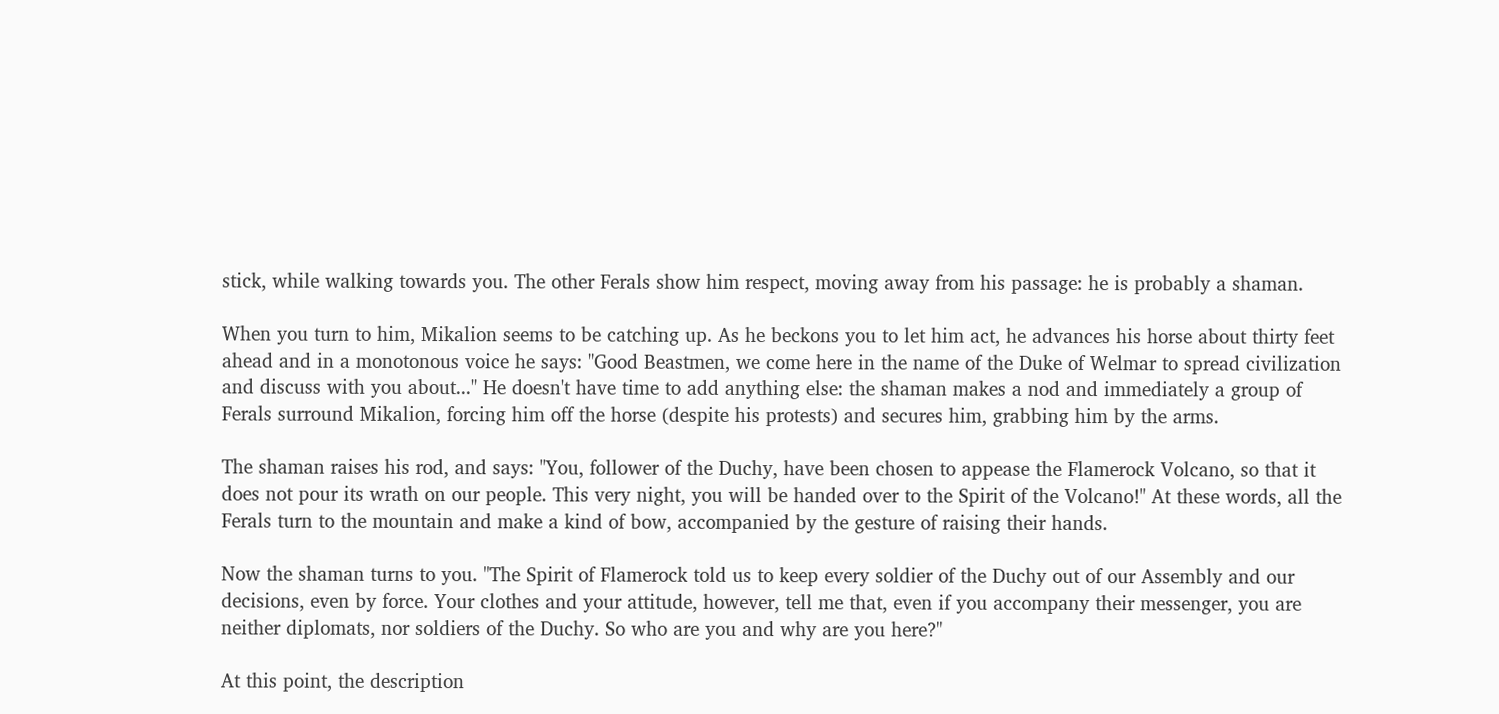stick, while walking towards you. The other Ferals show him respect, moving away from his passage: he is probably a shaman.

When you turn to him, Mikalion seems to be catching up. As he beckons you to let him act, he advances his horse about thirty feet ahead and in a monotonous voice he says: "Good Beastmen, we come here in the name of the Duke of Welmar to spread civilization and discuss with you about..." He doesn't have time to add anything else: the shaman makes a nod and immediately a group of Ferals surround Mikalion, forcing him off the horse (despite his protests) and secures him, grabbing him by the arms.

The shaman raises his rod, and says: "You, follower of the Duchy, have been chosen to appease the Flamerock Volcano, so that it does not pour its wrath on our people. This very night, you will be handed over to the Spirit of the Volcano!" At these words, all the Ferals turn to the mountain and make a kind of bow, accompanied by the gesture of raising their hands.

Now the shaman turns to you. "The Spirit of Flamerock told us to keep every soldier of the Duchy out of our Assembly and our decisions, even by force. Your clothes and your attitude, however, tell me that, even if you accompany their messenger, you are neither diplomats, nor soldiers of the Duchy. So who are you and why are you here?"

At this point, the description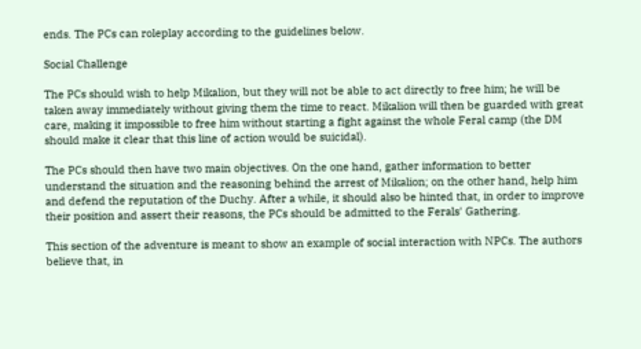ends. The PCs can roleplay according to the guidelines below.

Social Challenge

The PCs should wish to help Mikalion, but they will not be able to act directly to free him; he will be taken away immediately without giving them the time to react. Mikalion will then be guarded with great care, making it impossible to free him without starting a fight against the whole Feral camp (the DM should make it clear that this line of action would be suicidal).

The PCs should then have two main objectives. On the one hand, gather information to better understand the situation and the reasoning behind the arrest of Mikalion; on the other hand, help him and defend the reputation of the Duchy. After a while, it should also be hinted that, in order to improve their position and assert their reasons, the PCs should be admitted to the Ferals' Gathering.

This section of the adventure is meant to show an example of social interaction with NPCs. The authors believe that, in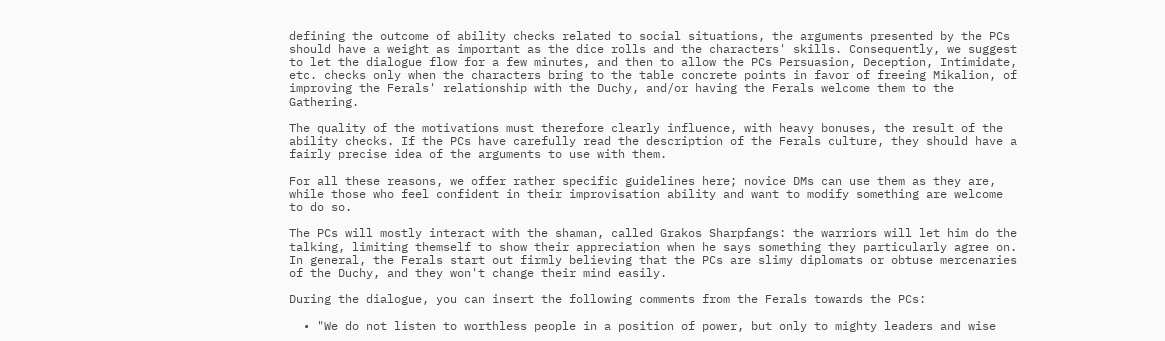defining the outcome of ability checks related to social situations, the arguments presented by the PCs should have a weight as important as the dice rolls and the characters' skills. Consequently, we suggest to let the dialogue flow for a few minutes, and then to allow the PCs Persuasion, Deception, Intimidate, etc. checks only when the characters bring to the table concrete points in favor of freeing Mikalion, of improving the Ferals' relationship with the Duchy, and/or having the Ferals welcome them to the Gathering.

The quality of the motivations must therefore clearly influence, with heavy bonuses, the result of the ability checks. If the PCs have carefully read the description of the Ferals culture, they should have a fairly precise idea of the arguments to use with them.

For all these reasons, we offer rather specific guidelines here; novice DMs can use them as they are, while those who feel confident in their improvisation ability and want to modify something are welcome to do so.

The PCs will mostly interact with the shaman, called Grakos Sharpfangs: the warriors will let him do the talking, limiting themself to show their appreciation when he says something they particularly agree on. In general, the Ferals start out firmly believing that the PCs are slimy diplomats or obtuse mercenaries of the Duchy, and they won't change their mind easily.

During the dialogue, you can insert the following comments from the Ferals towards the PCs:

  • "We do not listen to worthless people in a position of power, but only to mighty leaders and wise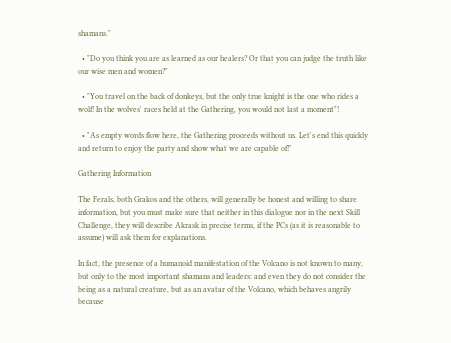shamans."

  • "Do you think you are as learned as our healers? Or that you can judge the truth like our wise men and women?"

  • "You travel on the back of donkeys, but the only true knight is the one who rides a wolf! In the wolves' races held at the Gathering, you would not last a moment"!

  • "As empty words flow here, the Gathering proceeds without us. Let's end this quickly and return to enjoy the party and show what we are capable of!"

Gathering Information

The Ferals, both Grakos and the others, will generally be honest and willing to share information, but you must make sure that neither in this dialogue nor in the next Skill Challenge, they will describe Akrask in precise terms, if the PCs (as it is reasonable to assume) will ask them for explanations.

In fact, the presence of a humanoid manifestation of the Volcano is not known to many, but only to the most important shamans and leaders: and even they do not consider the being as a natural creature, but as an avatar of the Volcano, which behaves angrily because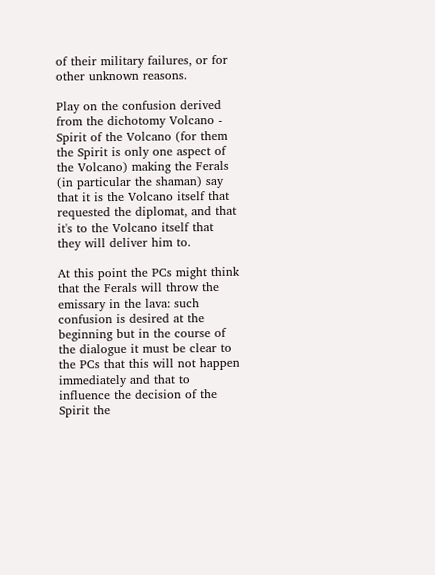of their military failures, or for other unknown reasons.

Play on the confusion derived from the dichotomy Volcano - Spirit of the Volcano (for them the Spirit is only one aspect of the Volcano) making the Ferals (in particular the shaman) say that it is the Volcano itself that requested the diplomat, and that it's to the Volcano itself that they will deliver him to.

At this point the PCs might think that the Ferals will throw the emissary in the lava: such confusion is desired at the beginning but in the course of the dialogue it must be clear to the PCs that this will not happen immediately and that to influence the decision of the Spirit the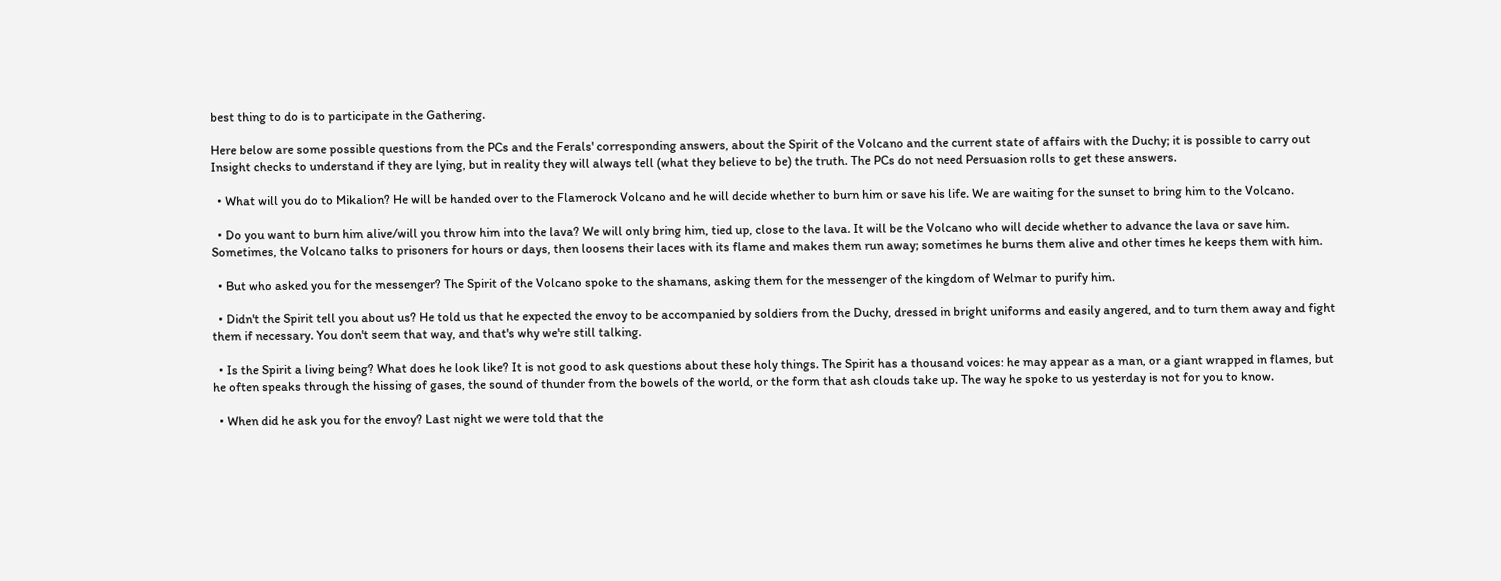best thing to do is to participate in the Gathering.

Here below are some possible questions from the PCs and the Ferals' corresponding answers, about the Spirit of the Volcano and the current state of affairs with the Duchy; it is possible to carry out Insight checks to understand if they are lying, but in reality they will always tell (what they believe to be) the truth. The PCs do not need Persuasion rolls to get these answers.

  • What will you do to Mikalion? He will be handed over to the Flamerock Volcano and he will decide whether to burn him or save his life. We are waiting for the sunset to bring him to the Volcano.

  • Do you want to burn him alive/will you throw him into the lava? We will only bring him, tied up, close to the lava. It will be the Volcano who will decide whether to advance the lava or save him. Sometimes, the Volcano talks to prisoners for hours or days, then loosens their laces with its flame and makes them run away; sometimes he burns them alive and other times he keeps them with him.

  • But who asked you for the messenger? The Spirit of the Volcano spoke to the shamans, asking them for the messenger of the kingdom of Welmar to purify him.

  • Didn't the Spirit tell you about us? He told us that he expected the envoy to be accompanied by soldiers from the Duchy, dressed in bright uniforms and easily angered, and to turn them away and fight them if necessary. You don't seem that way, and that's why we're still talking.

  • Is the Spirit a living being? What does he look like? It is not good to ask questions about these holy things. The Spirit has a thousand voices: he may appear as a man, or a giant wrapped in flames, but he often speaks through the hissing of gases, the sound of thunder from the bowels of the world, or the form that ash clouds take up. The way he spoke to us yesterday is not for you to know.

  • When did he ask you for the envoy? Last night we were told that the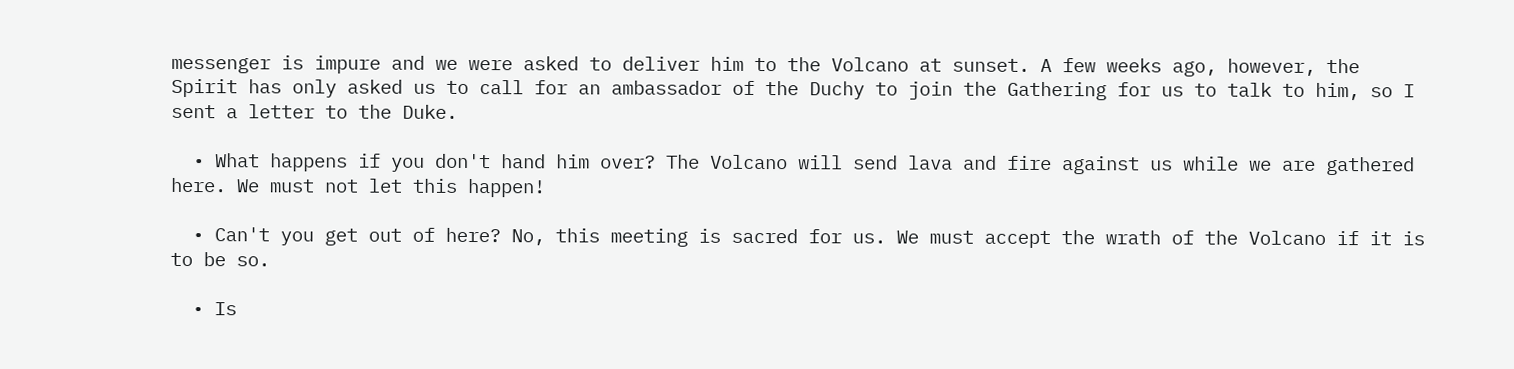messenger is impure and we were asked to deliver him to the Volcano at sunset. A few weeks ago, however, the Spirit has only asked us to call for an ambassador of the Duchy to join the Gathering for us to talk to him, so I sent a letter to the Duke.

  • What happens if you don't hand him over? The Volcano will send lava and fire against us while we are gathered here. We must not let this happen!

  • Can't you get out of here? No, this meeting is sacred for us. We must accept the wrath of the Volcano if it is to be so.

  • Is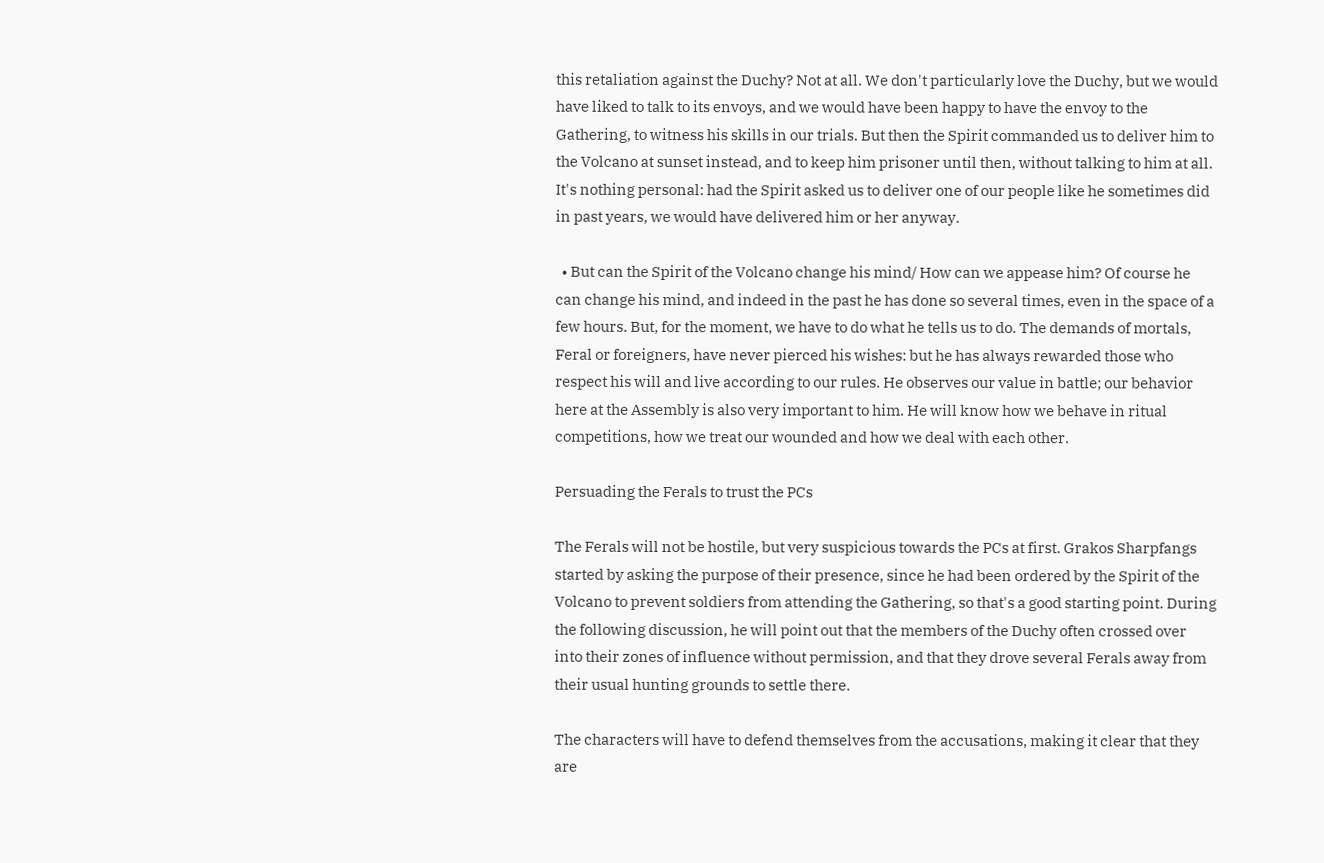this retaliation against the Duchy? Not at all. We don't particularly love the Duchy, but we would have liked to talk to its envoys, and we would have been happy to have the envoy to the Gathering, to witness his skills in our trials. But then the Spirit commanded us to deliver him to the Volcano at sunset instead, and to keep him prisoner until then, without talking to him at all. It's nothing personal: had the Spirit asked us to deliver one of our people like he sometimes did in past years, we would have delivered him or her anyway.

  • But can the Spirit of the Volcano change his mind/ How can we appease him? Of course he can change his mind, and indeed in the past he has done so several times, even in the space of a few hours. But, for the moment, we have to do what he tells us to do. The demands of mortals, Feral or foreigners, have never pierced his wishes: but he has always rewarded those who respect his will and live according to our rules. He observes our value in battle; our behavior here at the Assembly is also very important to him. He will know how we behave in ritual competitions, how we treat our wounded and how we deal with each other.

Persuading the Ferals to trust the PCs

The Ferals will not be hostile, but very suspicious towards the PCs at first. Grakos Sharpfangs started by asking the purpose of their presence, since he had been ordered by the Spirit of the Volcano to prevent soldiers from attending the Gathering, so that's a good starting point. During the following discussion, he will point out that the members of the Duchy often crossed over into their zones of influence without permission, and that they drove several Ferals away from their usual hunting grounds to settle there.

The characters will have to defend themselves from the accusations, making it clear that they are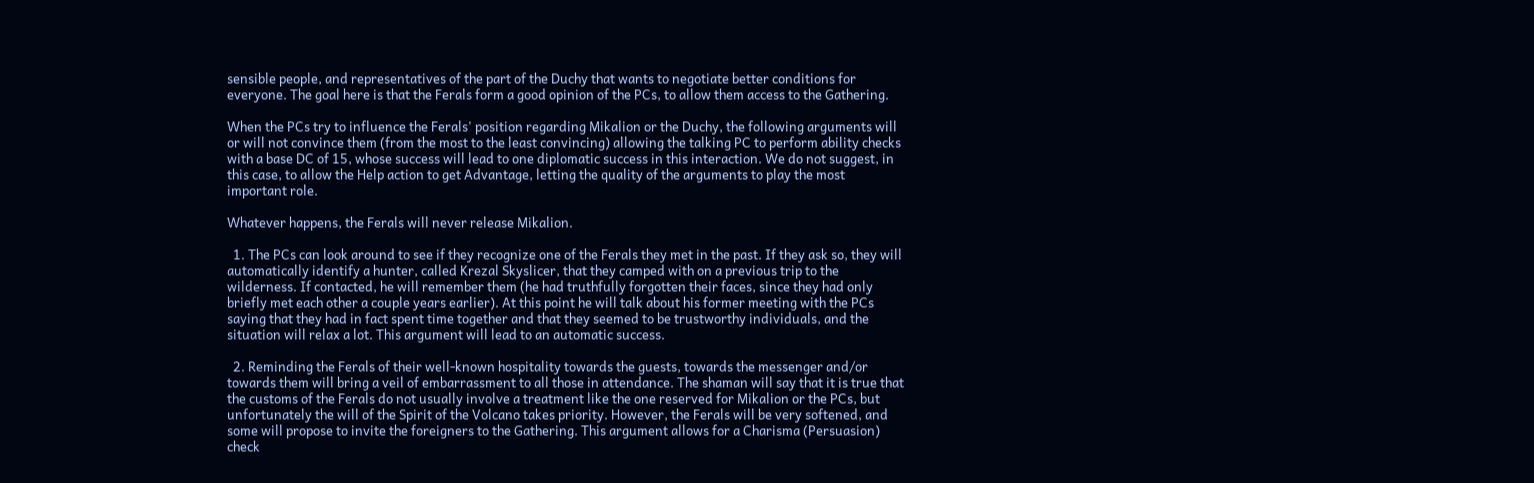sensible people, and representatives of the part of the Duchy that wants to negotiate better conditions for everyone. The goal here is that the Ferals form a good opinion of the PCs, to allow them access to the Gathering.

When the PCs try to influence the Ferals' position regarding Mikalion or the Duchy, the following arguments will or will not convince them (from the most to the least convincing) allowing the talking PC to perform ability checks with a base DC of 15, whose success will lead to one diplomatic success in this interaction. We do not suggest, in this case, to allow the Help action to get Advantage, letting the quality of the arguments to play the most important role.

Whatever happens, the Ferals will never release Mikalion.

  1. The PCs can look around to see if they recognize one of the Ferals they met in the past. If they ask so, they will automatically identify a hunter, called Krezal Skyslicer, that they camped with on a previous trip to the wilderness. If contacted, he will remember them (he had truthfully forgotten their faces, since they had only briefly met each other a couple years earlier). At this point he will talk about his former meeting with the PCs saying that they had in fact spent time together and that they seemed to be trustworthy individuals, and the situation will relax a lot. This argument will lead to an automatic success.

  2. Reminding the Ferals of their well-known hospitality towards the guests, towards the messenger and/or towards them will bring a veil of embarrassment to all those in attendance. The shaman will say that it is true that the customs of the Ferals do not usually involve a treatment like the one reserved for Mikalion or the PCs, but unfortunately the will of the Spirit of the Volcano takes priority. However, the Ferals will be very softened, and some will propose to invite the foreigners to the Gathering. This argument allows for a Charisma (Persuasion) check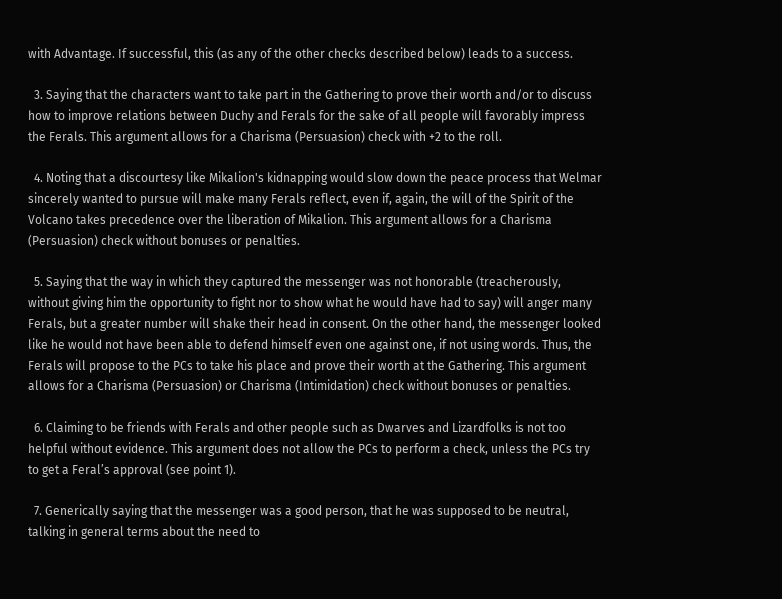with Advantage. If successful, this (as any of the other checks described below) leads to a success.

  3. Saying that the characters want to take part in the Gathering to prove their worth and/or to discuss how to improve relations between Duchy and Ferals for the sake of all people will favorably impress the Ferals. This argument allows for a Charisma (Persuasion) check with +2 to the roll.

  4. Noting that a discourtesy like Mikalion's kidnapping would slow down the peace process that Welmar sincerely wanted to pursue will make many Ferals reflect, even if, again, the will of the Spirit of the Volcano takes precedence over the liberation of Mikalion. This argument allows for a Charisma (Persuasion) check without bonuses or penalties.

  5. Saying that the way in which they captured the messenger was not honorable (treacherously, without giving him the opportunity to fight nor to show what he would have had to say) will anger many Ferals, but a greater number will shake their head in consent. On the other hand, the messenger looked like he would not have been able to defend himself even one against one, if not using words. Thus, the Ferals will propose to the PCs to take his place and prove their worth at the Gathering. This argument allows for a Charisma (Persuasion) or Charisma (Intimidation) check without bonuses or penalties.

  6. Claiming to be friends with Ferals and other people such as Dwarves and Lizardfolks is not too helpful without evidence. This argument does not allow the PCs to perform a check, unless the PCs try to get a Feral’s approval (see point 1).

  7. Generically saying that the messenger was a good person, that he was supposed to be neutral, talking in general terms about the need to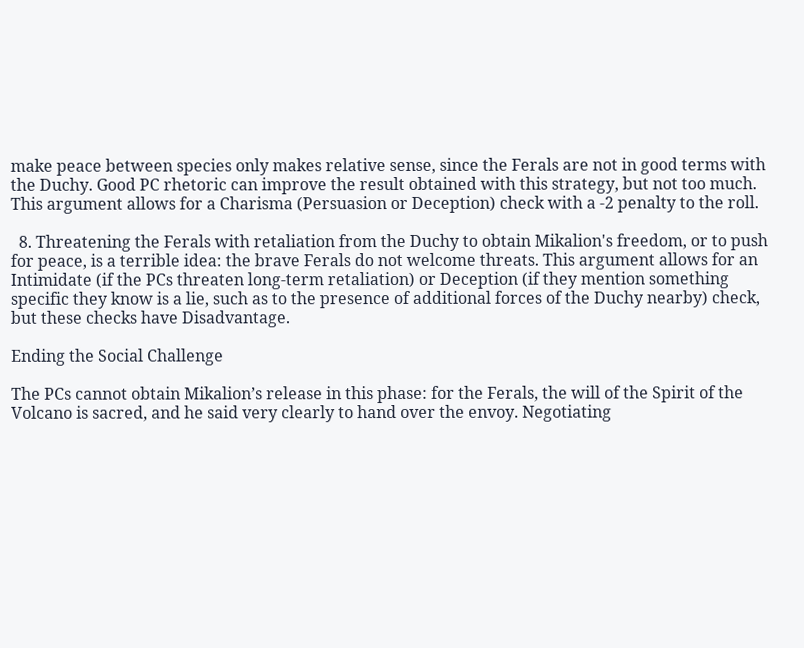make peace between species only makes relative sense, since the Ferals are not in good terms with the Duchy. Good PC rhetoric can improve the result obtained with this strategy, but not too much. This argument allows for a Charisma (Persuasion or Deception) check with a -2 penalty to the roll.

  8. Threatening the Ferals with retaliation from the Duchy to obtain Mikalion's freedom, or to push for peace, is a terrible idea: the brave Ferals do not welcome threats. This argument allows for an Intimidate (if the PCs threaten long-term retaliation) or Deception (if they mention something specific they know is a lie, such as to the presence of additional forces of the Duchy nearby) check, but these checks have Disadvantage.

Ending the Social Challenge

The PCs cannot obtain Mikalion’s release in this phase: for the Ferals, the will of the Spirit of the Volcano is sacred, and he said very clearly to hand over the envoy. Negotiating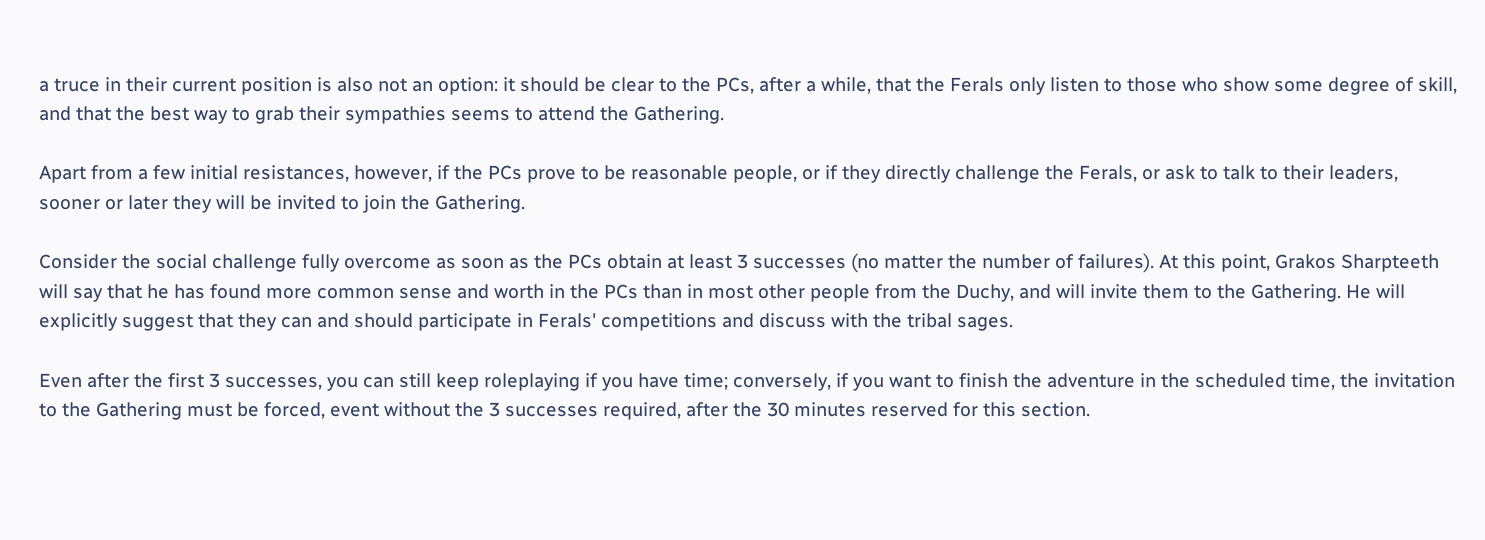a truce in their current position is also not an option: it should be clear to the PCs, after a while, that the Ferals only listen to those who show some degree of skill, and that the best way to grab their sympathies seems to attend the Gathering.

Apart from a few initial resistances, however, if the PCs prove to be reasonable people, or if they directly challenge the Ferals, or ask to talk to their leaders, sooner or later they will be invited to join the Gathering.

Consider the social challenge fully overcome as soon as the PCs obtain at least 3 successes (no matter the number of failures). At this point, Grakos Sharpteeth will say that he has found more common sense and worth in the PCs than in most other people from the Duchy, and will invite them to the Gathering. He will explicitly suggest that they can and should participate in Ferals' competitions and discuss with the tribal sages.

Even after the first 3 successes, you can still keep roleplaying if you have time; conversely, if you want to finish the adventure in the scheduled time, the invitation to the Gathering must be forced, event without the 3 successes required, after the 30 minutes reserved for this section.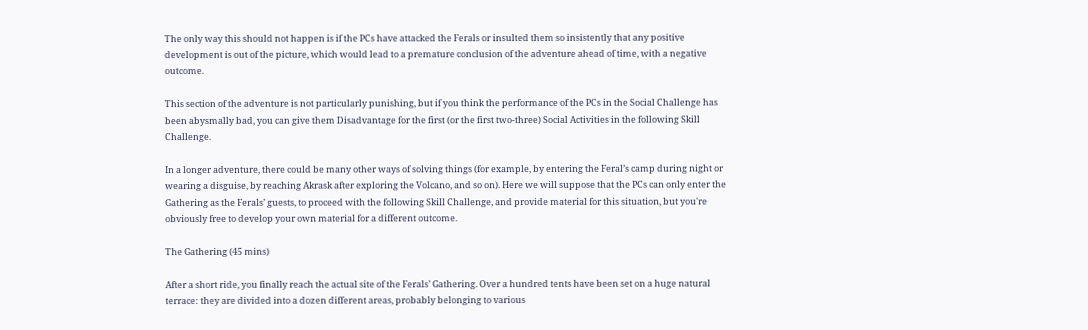The only way this should not happen is if the PCs have attacked the Ferals or insulted them so insistently that any positive development is out of the picture, which would lead to a premature conclusion of the adventure ahead of time, with a negative outcome.

This section of the adventure is not particularly punishing, but if you think the performance of the PCs in the Social Challenge has been abysmally bad, you can give them Disadvantage for the first (or the first two-three) Social Activities in the following Skill Challenge.

In a longer adventure, there could be many other ways of solving things (for example, by entering the Feral’s camp during night or wearing a disguise, by reaching Akrask after exploring the Volcano, and so on). Here we will suppose that the PCs can only enter the Gathering as the Ferals’ guests, to proceed with the following Skill Challenge, and provide material for this situation, but you're obviously free to develop your own material for a different outcome.

The Gathering (45 mins)

After a short ride, you finally reach the actual site of the Ferals’ Gathering. Over a hundred tents have been set on a huge natural terrace: they are divided into a dozen different areas, probably belonging to various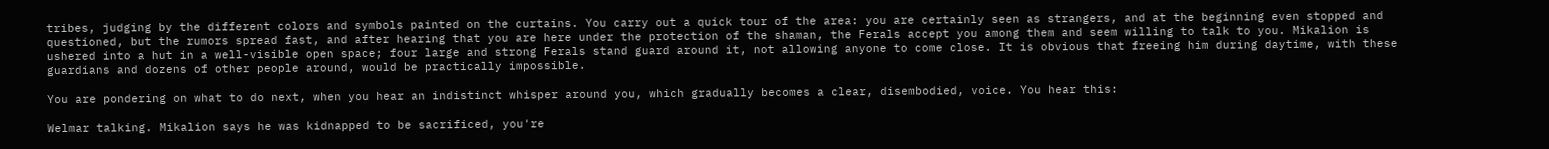tribes, judging by the different colors and symbols painted on the curtains. You carry out a quick tour of the area: you are certainly seen as strangers, and at the beginning even stopped and questioned, but the rumors spread fast, and after hearing that you are here under the protection of the shaman, the Ferals accept you among them and seem willing to talk to you. Mikalion is ushered into a hut in a well-visible open space; four large and strong Ferals stand guard around it, not allowing anyone to come close. It is obvious that freeing him during daytime, with these guardians and dozens of other people around, would be practically impossible.

You are pondering on what to do next, when you hear an indistinct whisper around you, which gradually becomes a clear, disembodied, voice. You hear this:

Welmar talking. Mikalion says he was kidnapped to be sacrificed, you're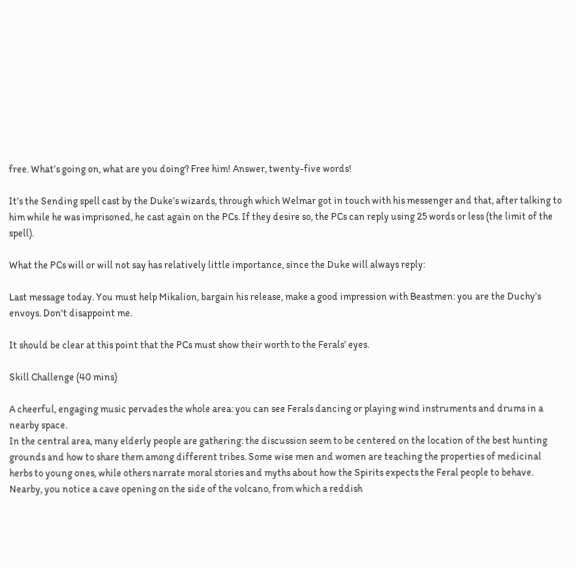free. What’s going on, what are you doing? Free him! Answer, twenty-five words!

It’s the Sending spell cast by the Duke’s wizards, through which Welmar got in touch with his messenger and that, after talking to him while he was imprisoned, he cast again on the PCs. If they desire so, the PCs can reply using 25 words or less (the limit of the spell).

What the PCs will or will not say has relatively little importance, since the Duke will always reply:

Last message today. You must help Mikalion, bargain his release, make a good impression with Beastmen: you are the Duchy’s envoys. Don't disappoint me.

It should be clear at this point that the PCs must show their worth to the Ferals’ eyes.

Skill Challenge (40 mins)

A cheerful, engaging music pervades the whole area: you can see Ferals dancing or playing wind instruments and drums in a nearby space.
In the central area, many elderly people are gathering: the discussion seem to be centered on the location of the best hunting grounds and how to share them among different tribes. Some wise men and women are teaching the properties of medicinal herbs to young ones, while others narrate moral stories and myths about how the Spirits expects the Feral people to behave.
Nearby, you notice a cave opening on the side of the volcano, from which a reddish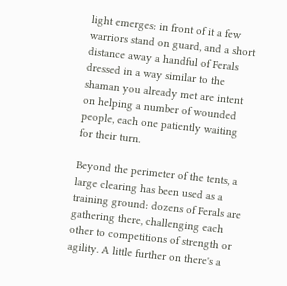light emerges: in front of it a few warriors stand on guard, and a short distance away a handful of Ferals dressed in a way similar to the shaman you already met are intent on helping a number of wounded people, each one patiently waiting for their turn.

Beyond the perimeter of the tents, a large clearing has been used as a training ground: dozens of Ferals are gathering there, challenging each other to competitions of strength or agility. A little further on there's a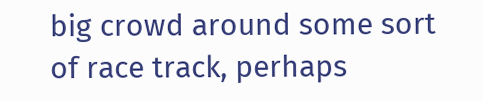big crowd around some sort of race track, perhaps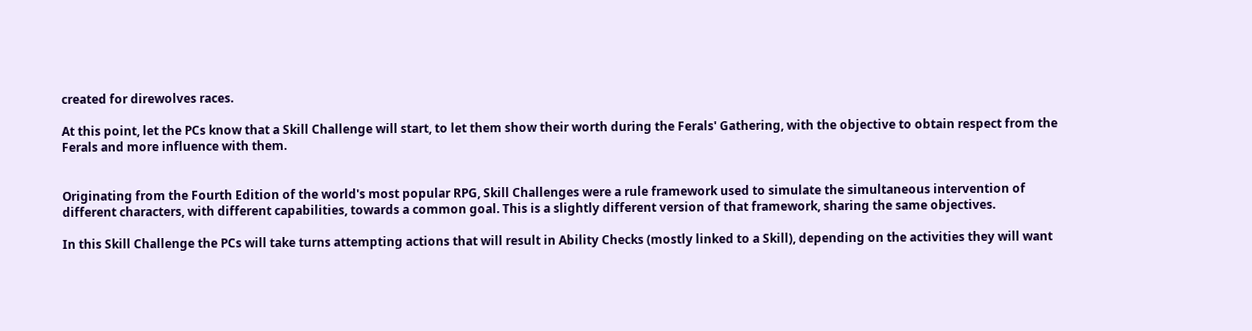created for direwolves races.

At this point, let the PCs know that a Skill Challenge will start, to let them show their worth during the Ferals' Gathering, with the objective to obtain respect from the Ferals and more influence with them.


Originating from the Fourth Edition of the world's most popular RPG, Skill Challenges were a rule framework used to simulate the simultaneous intervention of different characters, with different capabilities, towards a common goal. This is a slightly different version of that framework, sharing the same objectives.

In this Skill Challenge the PCs will take turns attempting actions that will result in Ability Checks (mostly linked to a Skill), depending on the activities they will want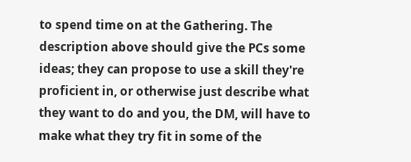to spend time on at the Gathering. The description above should give the PCs some ideas; they can propose to use a skill they're proficient in, or otherwise just describe what they want to do and you, the DM, will have to make what they try fit in some of the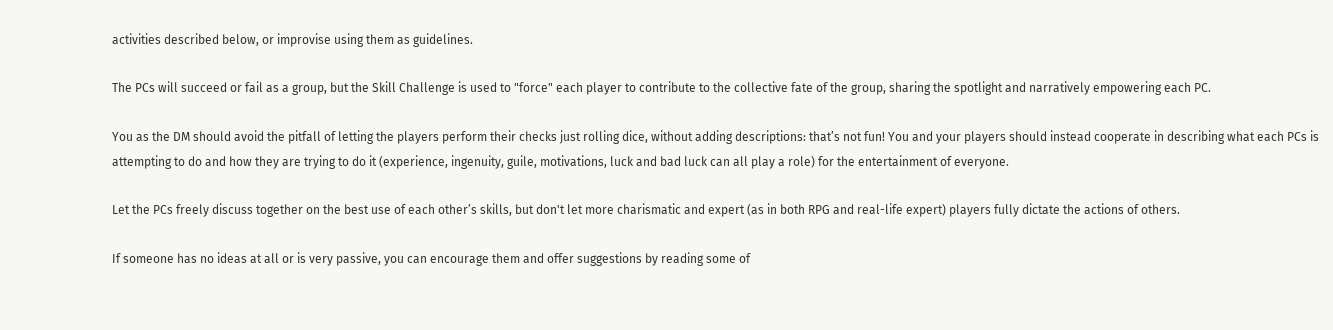activities described below, or improvise using them as guidelines.

The PCs will succeed or fail as a group, but the Skill Challenge is used to "force" each player to contribute to the collective fate of the group, sharing the spotlight and narratively empowering each PC.

You as the DM should avoid the pitfall of letting the players perform their checks just rolling dice, without adding descriptions: that’s not fun! You and your players should instead cooperate in describing what each PCs is attempting to do and how they are trying to do it (experience, ingenuity, guile, motivations, luck and bad luck can all play a role) for the entertainment of everyone.

Let the PCs freely discuss together on the best use of each other’s skills, but don't let more charismatic and expert (as in both RPG and real-life expert) players fully dictate the actions of others.

If someone has no ideas at all or is very passive, you can encourage them and offer suggestions by reading some of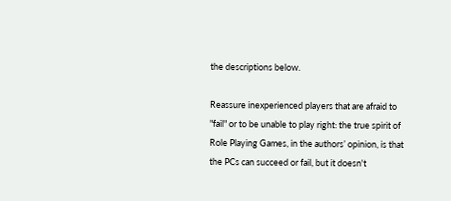the descriptions below.

Reassure inexperienced players that are afraid to "fail" or to be unable to play right: the true spirit of Role Playing Games, in the authors’ opinion, is that the PCs can succeed or fail, but it doesn't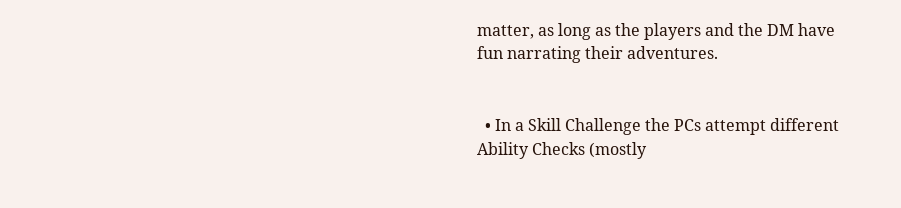matter, as long as the players and the DM have fun narrating their adventures.


  • In a Skill Challenge the PCs attempt different Ability Checks (mostly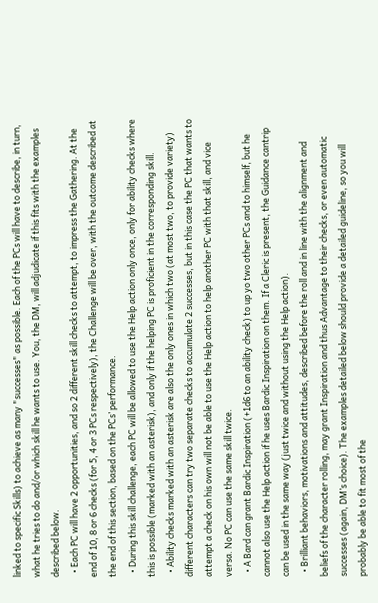linked to specific Skills) to achieve as many "successes" as possible. Each of the PCs will have to describe, in turn, what he tries to do and/or which skill he wants to use. You, the DM, will adjudicate if this fits with the examples described below.
  • Each PC will have 2 opportunities, and so 2 different skill checks to attempt, to impress the Gathering. At the end of 10, 8 or 6 checks (for 5, 4 or 3 PCs respectively), the Challenge will be over, with the outcome described at the end of this section, based on the PCs’ performance.
  • During this skill challenge, each PC will be allowed to use the Help action only once, only for ability checks where this is possible (marked with an asterisk), and only if the helping PC is proficient in the corresponding skill.
  • Ability checks marked with an asterisk are also the only ones in which two (at most two, to provide variety) different characters can try two separate checks to accumulate 2 successes, but in this case the PC that wants to attempt a check on his own will not be able to use the Help action to help another PC with that skill, and vice versa. No PC can use the same skill twice.
  • A Bard can grant Bardic Inspiration (+1d6 to an ability check) to up yo two other PCs and to himself, but he cannot also use the Help action if he uses Bardic Inspiration on them. If a Cleric is present, the Guidance cantrip can be used in the same way (just twice and without using the Help action).
  • Brilliant behaviors, motivations and attitudes, described before the roll and in line with the alignment and beliefs of the character rolling, may grant Inspiration and thus Advantage to their checks, or even automatic successes (again, DM’s choice). The examples detailed below should provide a detailed guideline, so you will probably be able to fit most of the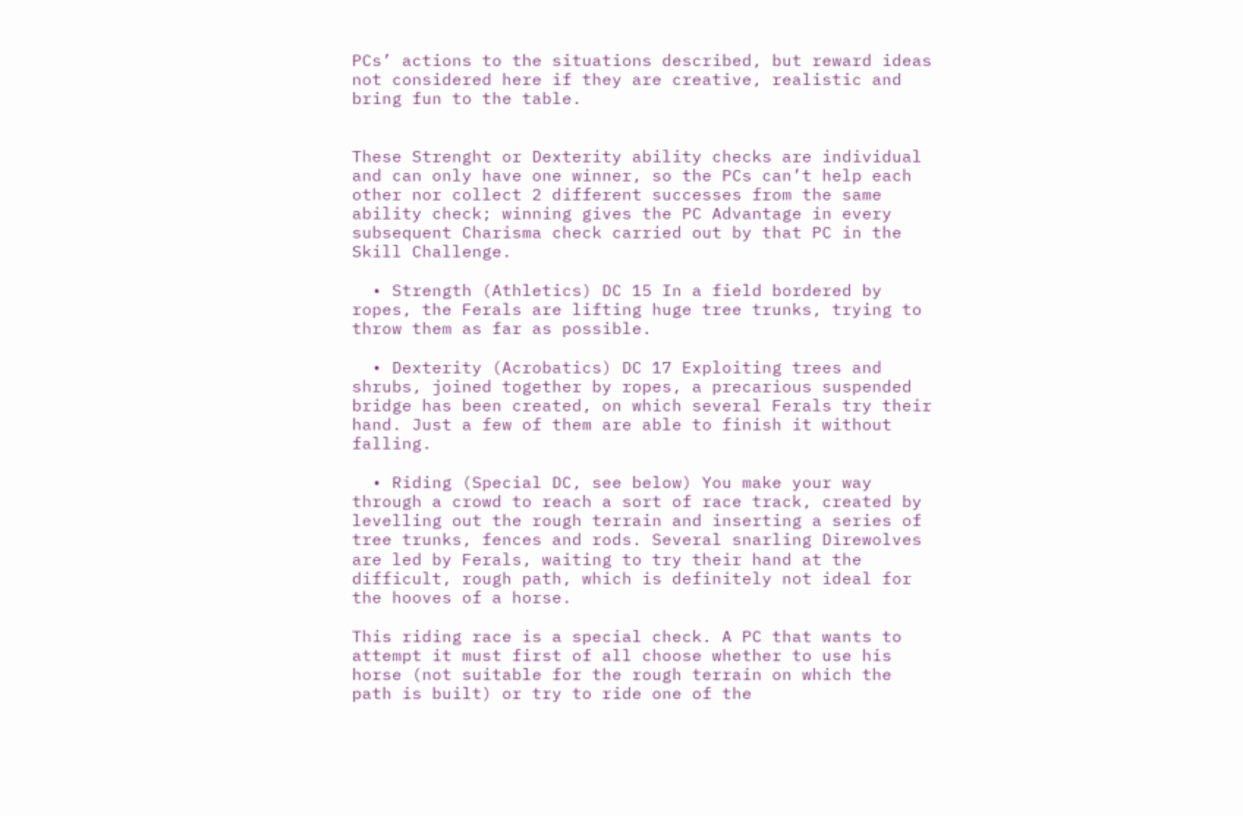PCs’ actions to the situations described, but reward ideas not considered here if they are creative, realistic and bring fun to the table.


These Strenght or Dexterity ability checks are individual and can only have one winner, so the PCs can’t help each other nor collect 2 different successes from the same ability check; winning gives the PC Advantage in every subsequent Charisma check carried out by that PC in the Skill Challenge.

  • Strength (Athletics) DC 15 In a field bordered by ropes, the Ferals are lifting huge tree trunks, trying to throw them as far as possible.

  • Dexterity (Acrobatics) DC 17 Exploiting trees and shrubs, joined together by ropes, a precarious suspended bridge has been created, on which several Ferals try their hand. Just a few of them are able to finish it without falling.

  • Riding (Special DC, see below) You make your way through a crowd to reach a sort of race track, created by levelling out the rough terrain and inserting a series of tree trunks, fences and rods. Several snarling Direwolves are led by Ferals, waiting to try their hand at the difficult, rough path, which is definitely not ideal for the hooves of a horse.

This riding race is a special check. A PC that wants to attempt it must first of all choose whether to use his horse (not suitable for the rough terrain on which the path is built) or try to ride one of the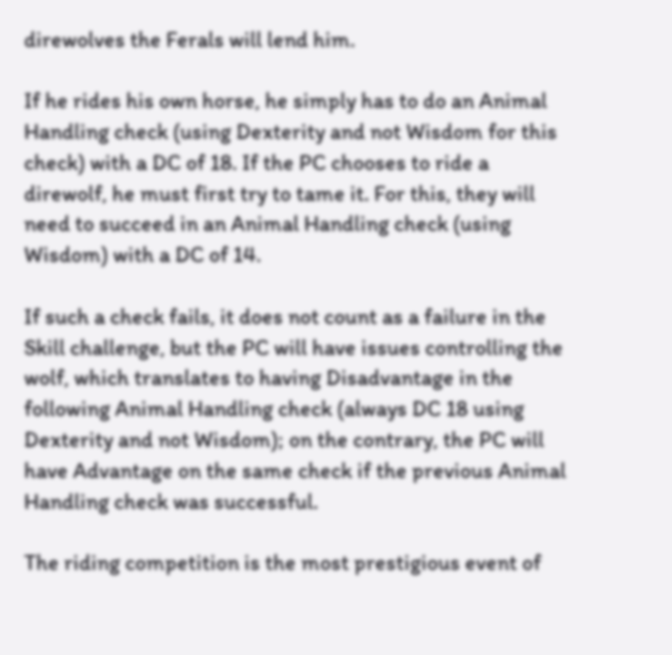direwolves the Ferals will lend him.

If he rides his own horse, he simply has to do an Animal Handling check (using Dexterity and not Wisdom for this check) with a DC of 18. If the PC chooses to ride a direwolf, he must first try to tame it. For this, they will need to succeed in an Animal Handling check (using Wisdom) with a DC of 14.

If such a check fails, it does not count as a failure in the Skill challenge, but the PC will have issues controlling the wolf, which translates to having Disadvantage in the following Animal Handling check (always DC 18 using Dexterity and not Wisdom); on the contrary, the PC will have Advantage on the same check if the previous Animal Handling check was successful.

The riding competition is the most prestigious event of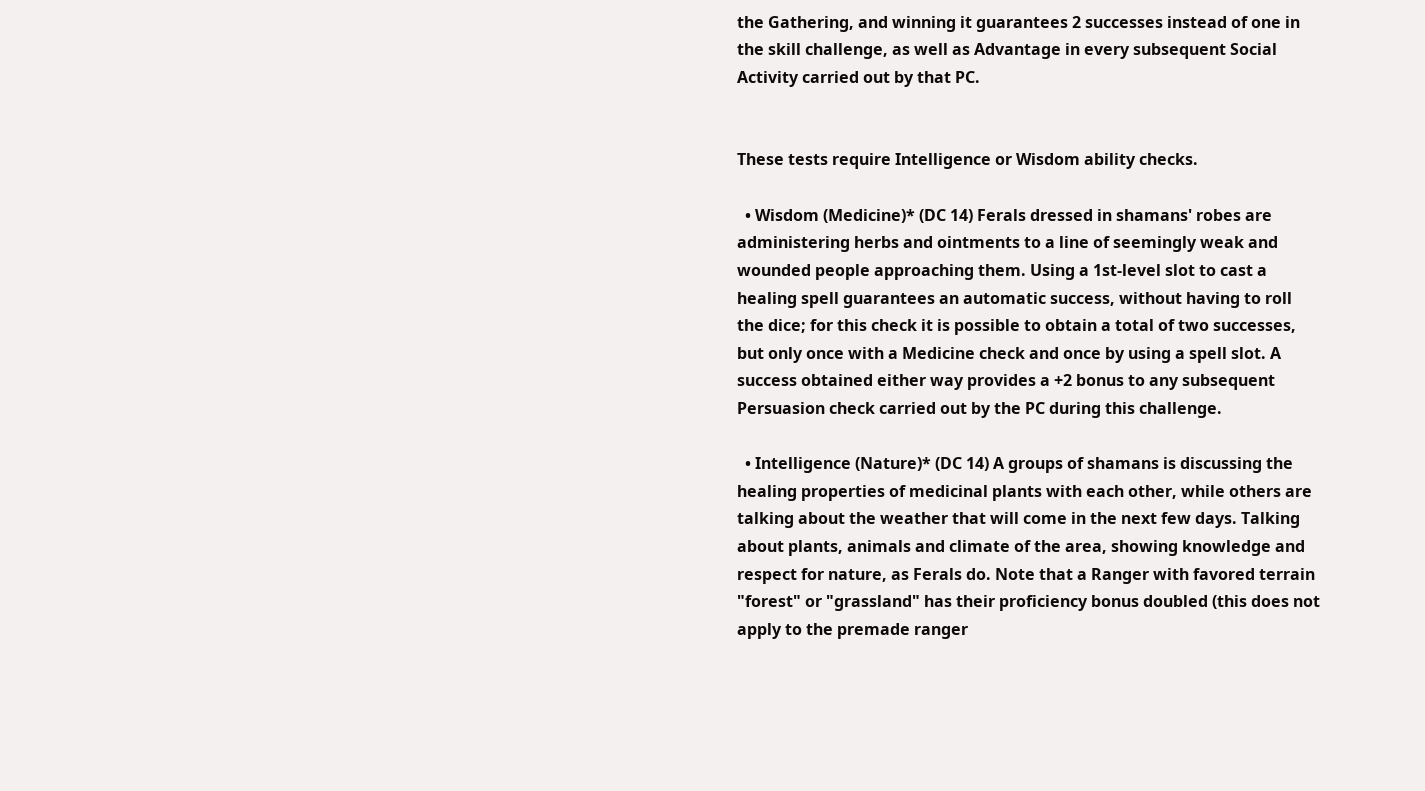the Gathering, and winning it guarantees 2 successes instead of one in the skill challenge, as well as Advantage in every subsequent Social Activity carried out by that PC.


These tests require Intelligence or Wisdom ability checks.

  • Wisdom (Medicine)* (DC 14) Ferals dressed in shamans' robes are administering herbs and ointments to a line of seemingly weak and wounded people approaching them. Using a 1st-level slot to cast a healing spell guarantees an automatic success, without having to roll the dice; for this check it is possible to obtain a total of two successes, but only once with a Medicine check and once by using a spell slot. A success obtained either way provides a +2 bonus to any subsequent Persuasion check carried out by the PC during this challenge.

  • Intelligence (Nature)* (DC 14) A groups of shamans is discussing the healing properties of medicinal plants with each other, while others are talking about the weather that will come in the next few days. Talking about plants, animals and climate of the area, showing knowledge and respect for nature, as Ferals do. Note that a Ranger with favored terrain "forest" or "grassland" has their proficiency bonus doubled (this does not apply to the premade ranger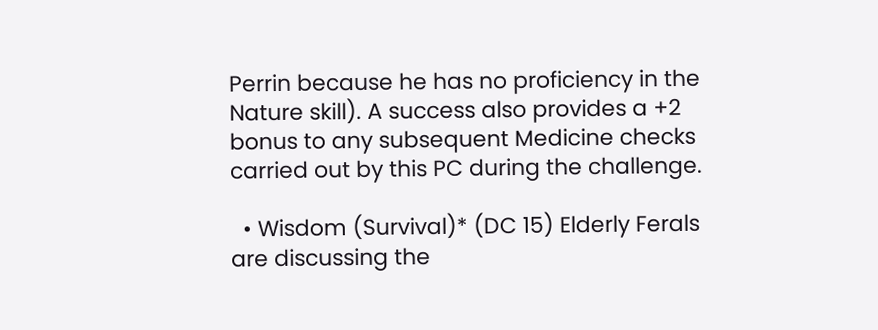Perrin because he has no proficiency in the Nature skill). A success also provides a +2 bonus to any subsequent Medicine checks carried out by this PC during the challenge.

  • Wisdom (Survival)* (DC 15) Elderly Ferals are discussing the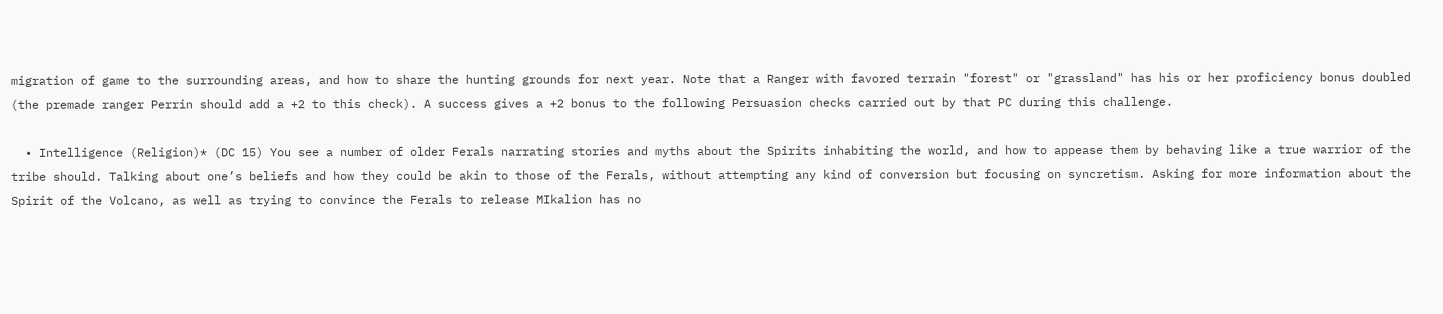migration of game to the surrounding areas, and how to share the hunting grounds for next year. Note that a Ranger with favored terrain "forest" or "grassland" has his or her proficiency bonus doubled (the premade ranger Perrin should add a +2 to this check). A success gives a +2 bonus to the following Persuasion checks carried out by that PC during this challenge.

  • Intelligence (Religion)* (DC 15) You see a number of older Ferals narrating stories and myths about the Spirits inhabiting the world, and how to appease them by behaving like a true warrior of the tribe should. Talking about one’s beliefs and how they could be akin to those of the Ferals, without attempting any kind of conversion but focusing on syncretism. Asking for more information about the Spirit of the Volcano, as well as trying to convince the Ferals to release MIkalion has no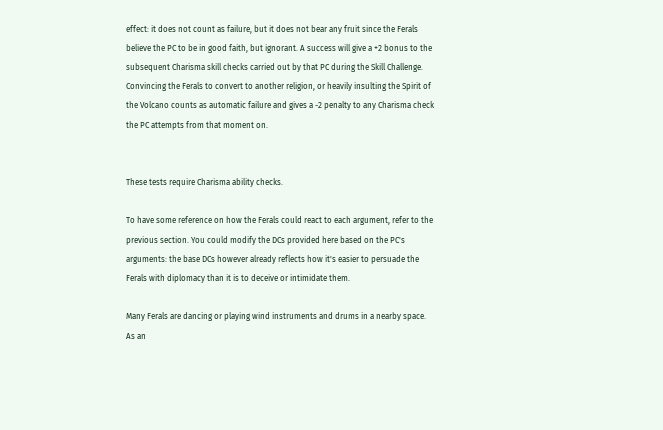effect: it does not count as failure, but it does not bear any fruit since the Ferals believe the PC to be in good faith, but ignorant. A success will give a +2 bonus to the subsequent Charisma skill checks carried out by that PC during the Skill Challenge. Convincing the Ferals to convert to another religion, or heavily insulting the Spirit of the Volcano counts as automatic failure and gives a -2 penalty to any Charisma check the PC attempts from that moment on.


These tests require Charisma ability checks.

To have some reference on how the Ferals could react to each argument, refer to the previous section. You could modify the DCs provided here based on the PC's arguments: the base DCs however already reflects how it's easier to persuade the Ferals with diplomacy than it is to deceive or intimidate them.

Many Ferals are dancing or playing wind instruments and drums in a nearby space. As an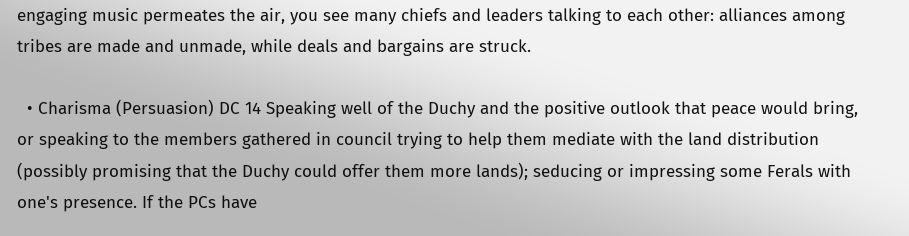engaging music permeates the air, you see many chiefs and leaders talking to each other: alliances among tribes are made and unmade, while deals and bargains are struck.

  • Charisma (Persuasion) DC 14 Speaking well of the Duchy and the positive outlook that peace would bring, or speaking to the members gathered in council trying to help them mediate with the land distribution (possibly promising that the Duchy could offer them more lands); seducing or impressing some Ferals with one's presence. If the PCs have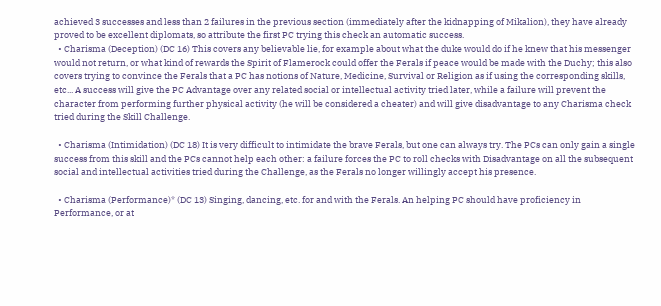achieved 3 successes and less than 2 failures in the previous section (immediately after the kidnapping of Mikalion), they have already proved to be excellent diplomats, so attribute the first PC trying this check an automatic success.
  • Charisma (Deception) (DC 16) This covers any believable lie, for example about what the duke would do if he knew that his messenger would not return, or what kind of rewards the Spirit of Flamerock could offer the Ferals if peace would be made with the Duchy; this also covers trying to convince the Ferals that a PC has notions of Nature, Medicine, Survival or Religion as if using the corresponding skills, etc... A success will give the PC Advantage over any related social or intellectual activity tried later, while a failure will prevent the character from performing further physical activity (he will be considered a cheater) and will give disadvantage to any Charisma check tried during the Skill Challenge.

  • Charisma (Intimidation) (DC 18) It is very difficult to intimidate the brave Ferals, but one can always try. The PCs can only gain a single success from this skill and the PCs cannot help each other: a failure forces the PC to roll checks with Disadvantage on all the subsequent social and intellectual activities tried during the Challenge, as the Ferals no longer willingly accept his presence.

  • Charisma (Performance)* (DC 13) Singing, dancing, etc. for and with the Ferals. An helping PC should have proficiency in Performance, or at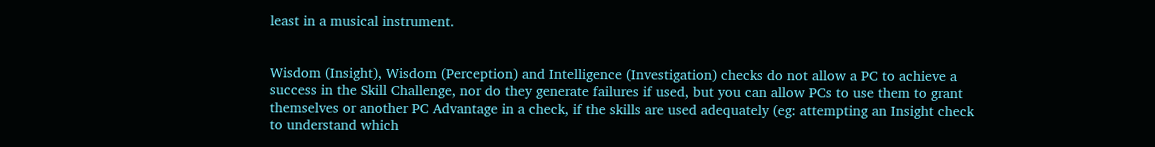least in a musical instrument.


Wisdom (Insight), Wisdom (Perception) and Intelligence (Investigation) checks do not allow a PC to achieve a success in the Skill Challenge, nor do they generate failures if used, but you can allow PCs to use them to grant themselves or another PC Advantage in a check, if the skills are used adequately (eg: attempting an Insight check to understand which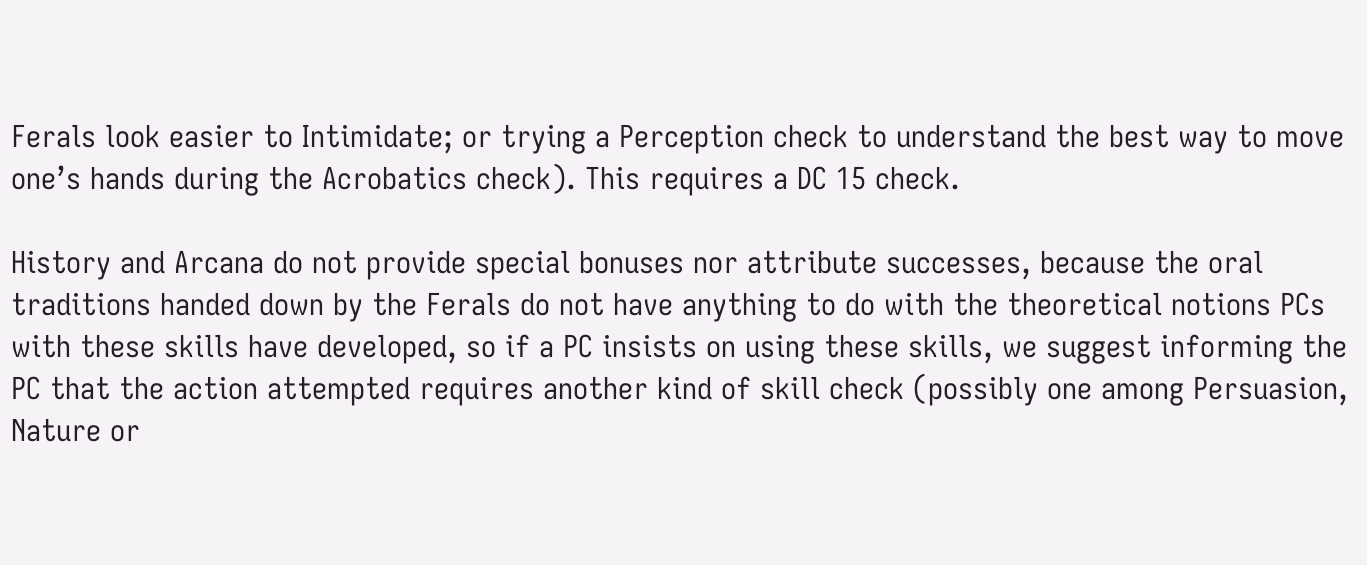Ferals look easier to Intimidate; or trying a Perception check to understand the best way to move one’s hands during the Acrobatics check). This requires a DC 15 check.

History and Arcana do not provide special bonuses nor attribute successes, because the oral traditions handed down by the Ferals do not have anything to do with the theoretical notions PCs with these skills have developed, so if a PC insists on using these skills, we suggest informing the PC that the action attempted requires another kind of skill check (possibly one among Persuasion, Nature or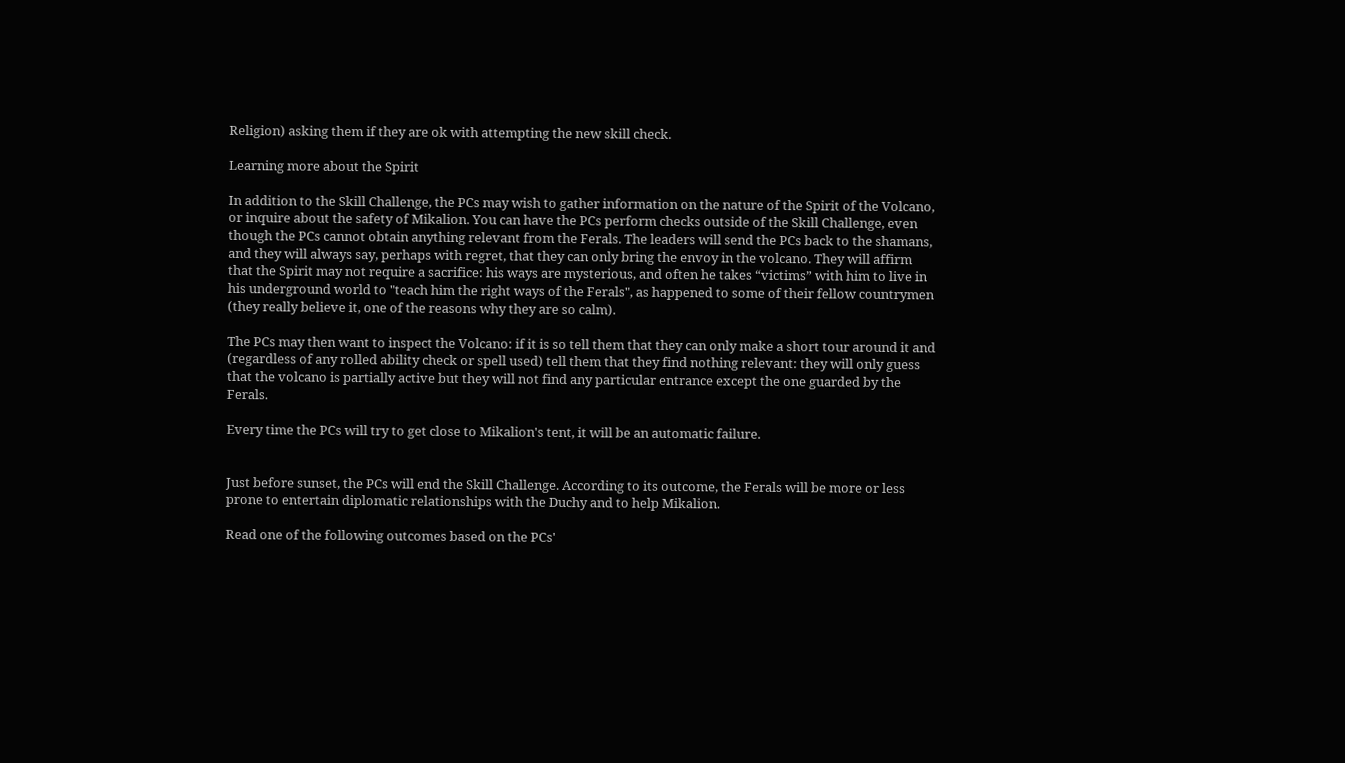Religion) asking them if they are ok with attempting the new skill check.

Learning more about the Spirit

In addition to the Skill Challenge, the PCs may wish to gather information on the nature of the Spirit of the Volcano, or inquire about the safety of Mikalion. You can have the PCs perform checks outside of the Skill Challenge, even though the PCs cannot obtain anything relevant from the Ferals. The leaders will send the PCs back to the shamans, and they will always say, perhaps with regret, that they can only bring the envoy in the volcano. They will affirm that the Spirit may not require a sacrifice: his ways are mysterious, and often he takes “victims” with him to live in his underground world to "teach him the right ways of the Ferals", as happened to some of their fellow countrymen (they really believe it, one of the reasons why they are so calm).

The PCs may then want to inspect the Volcano: if it is so tell them that they can only make a short tour around it and (regardless of any rolled ability check or spell used) tell them that they find nothing relevant: they will only guess that the volcano is partially active but they will not find any particular entrance except the one guarded by the Ferals.

Every time the PCs will try to get close to Mikalion's tent, it will be an automatic failure.


Just before sunset, the PCs will end the Skill Challenge. According to its outcome, the Ferals will be more or less prone to entertain diplomatic relationships with the Duchy and to help Mikalion.

Read one of the following outcomes based on the PCs'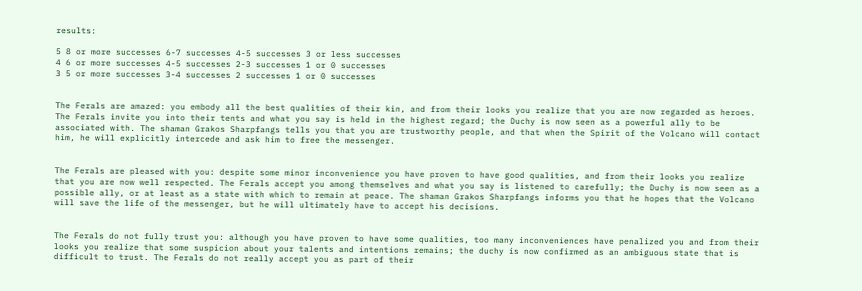results:

5 8 or more successes 6-7 successes 4-5 successes 3 or less successes
4 6 or more successes 4-5 successes 2-3 successes 1 or 0 successes
3 5 or more successes 3-4 successes 2 successes 1 or 0 successes


The Ferals are amazed: you embody all the best qualities of their kin, and from their looks you realize that you are now regarded as heroes. The Ferals invite you into their tents and what you say is held in the highest regard; the Duchy is now seen as a powerful ally to be associated with. The shaman Grakos Sharpfangs tells you that you are trustworthy people, and that when the Spirit of the Volcano will contact him, he will explicitly intercede and ask him to free the messenger.


The Ferals are pleased with you: despite some minor inconvenience you have proven to have good qualities, and from their looks you realize that you are now well respected. The Ferals accept you among themselves and what you say is listened to carefully; the Duchy is now seen as a possible ally, or at least as a state with which to remain at peace. The shaman Grakos Sharpfangs informs you that he hopes that the Volcano will save the life of the messenger, but he will ultimately have to accept his decisions.


The Ferals do not fully trust you: although you have proven to have some qualities, too many inconveniences have penalized you and from their looks you realize that some suspicion about your talents and intentions remains; the duchy is now confirmed as an ambiguous state that is difficult to trust. The Ferals do not really accept you as part of their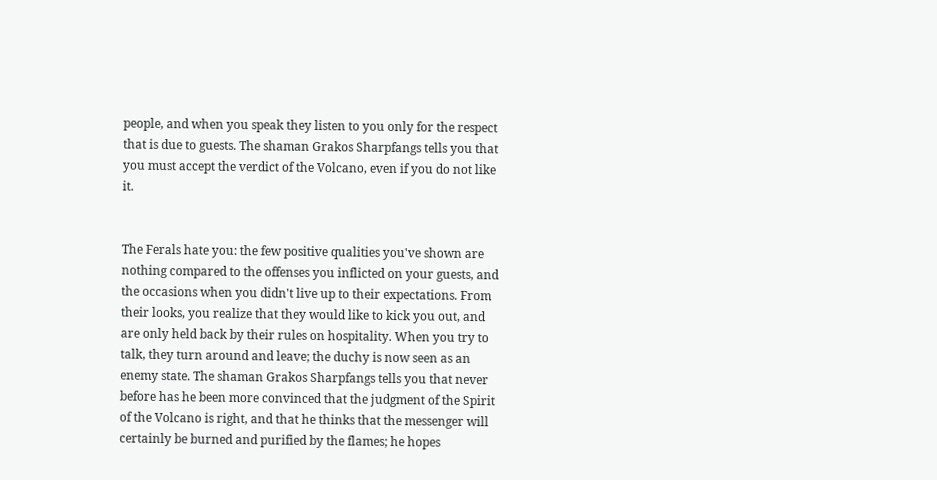people, and when you speak they listen to you only for the respect that is due to guests. The shaman Grakos Sharpfangs tells you that you must accept the verdict of the Volcano, even if you do not like it.


The Ferals hate you: the few positive qualities you've shown are nothing compared to the offenses you inflicted on your guests, and the occasions when you didn't live up to their expectations. From their looks, you realize that they would like to kick you out, and are only held back by their rules on hospitality. When you try to talk, they turn around and leave; the duchy is now seen as an enemy state. The shaman Grakos Sharpfangs tells you that never before has he been more convinced that the judgment of the Spirit of the Volcano is right, and that he thinks that the messenger will certainly be burned and purified by the flames; he hopes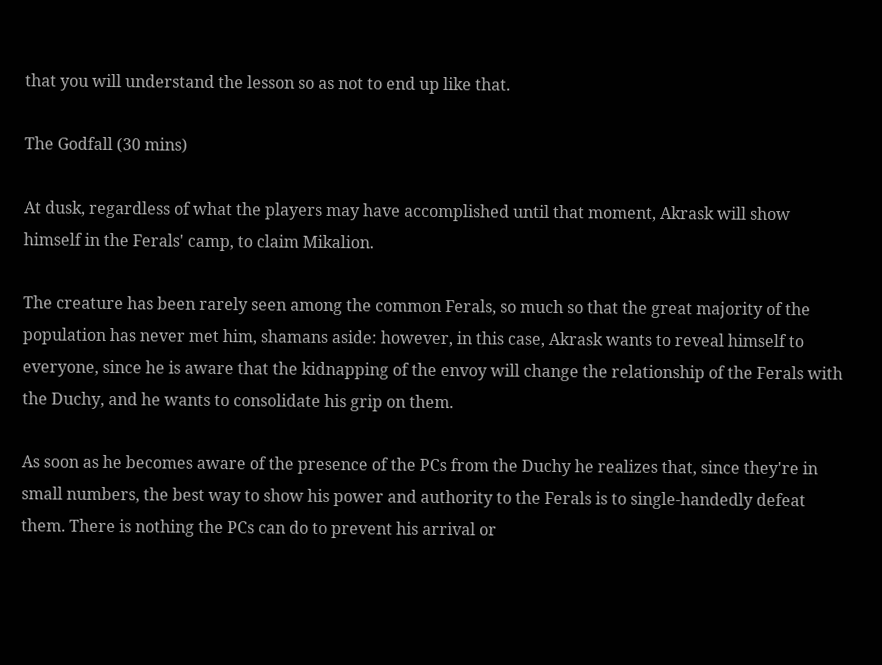that you will understand the lesson so as not to end up like that.

The Godfall (30 mins)

At dusk, regardless of what the players may have accomplished until that moment, Akrask will show himself in the Ferals' camp, to claim Mikalion.

The creature has been rarely seen among the common Ferals, so much so that the great majority of the population has never met him, shamans aside: however, in this case, Akrask wants to reveal himself to everyone, since he is aware that the kidnapping of the envoy will change the relationship of the Ferals with the Duchy, and he wants to consolidate his grip on them.

As soon as he becomes aware of the presence of the PCs from the Duchy he realizes that, since they're in small numbers, the best way to show his power and authority to the Ferals is to single-handedly defeat them. There is nothing the PCs can do to prevent his arrival or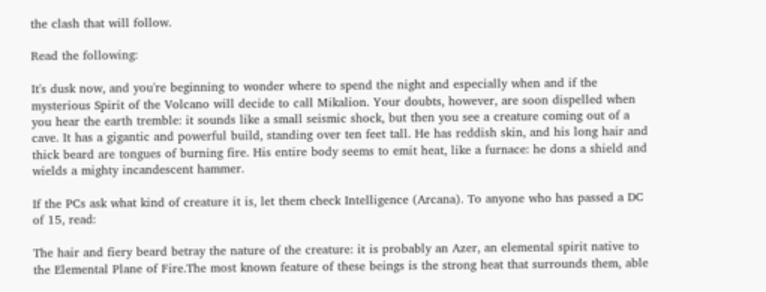the clash that will follow.

Read the following:

It's dusk now, and you're beginning to wonder where to spend the night and especially when and if the mysterious Spirit of the Volcano will decide to call Mikalion. Your doubts, however, are soon dispelled when you hear the earth tremble: it sounds like a small seismic shock, but then you see a creature coming out of a cave. It has a gigantic and powerful build, standing over ten feet tall. He has reddish skin, and his long hair and thick beard are tongues of burning fire. His entire body seems to emit heat, like a furnace: he dons a shield and wields a mighty incandescent hammer.

If the PCs ask what kind of creature it is, let them check Intelligence (Arcana). To anyone who has passed a DC of 15, read:

The hair and fiery beard betray the nature of the creature: it is probably an Azer, an elemental spirit native to the Elemental Plane of Fire.The most known feature of these beings is the strong heat that surrounds them, able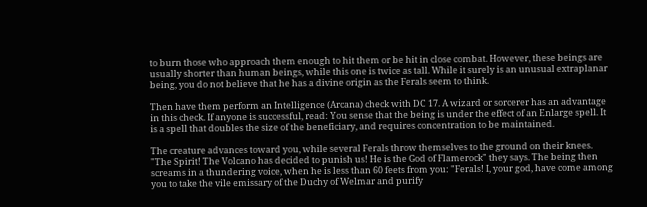to burn those who approach them enough to hit them or be hit in close combat. However, these beings are usually shorter than human beings, while this one is twice as tall. While it surely is an unusual extraplanar being, you do not believe that he has a divine origin as the Ferals seem to think.

Then have them perform an Intelligence (Arcana) check with DC 17. A wizard or sorcerer has an advantage in this check. If anyone is successful, read: You sense that the being is under the effect of an Enlarge spell. It is a spell that doubles the size of the beneficiary, and requires concentration to be maintained.

The creature advances toward you, while several Ferals throw themselves to the ground on their knees. "The Spirit! The Volcano has decided to punish us! He is the God of Flamerock" they says. The being then screams in a thundering voice, when he is less than 60 feets from you: "Ferals! I, your god, have come among you to take the vile emissary of the Duchy of Welmar and purify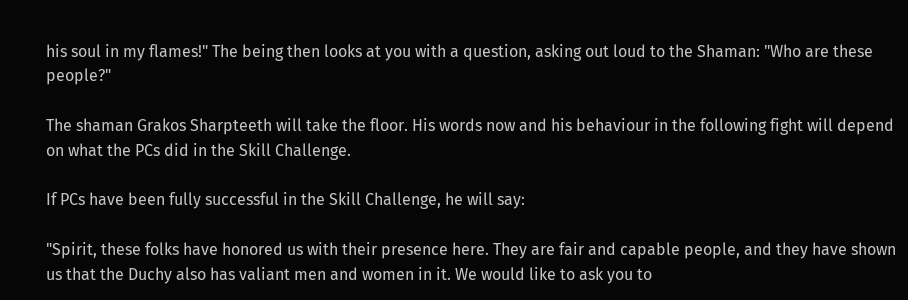his soul in my flames!" The being then looks at you with a question, asking out loud to the Shaman: "Who are these people?"

The shaman Grakos Sharpteeth will take the floor. His words now and his behaviour in the following fight will depend on what the PCs did in the Skill Challenge.

If PCs have been fully successful in the Skill Challenge, he will say:

"Spirit, these folks have honored us with their presence here. They are fair and capable people, and they have shown us that the Duchy also has valiant men and women in it. We would like to ask you to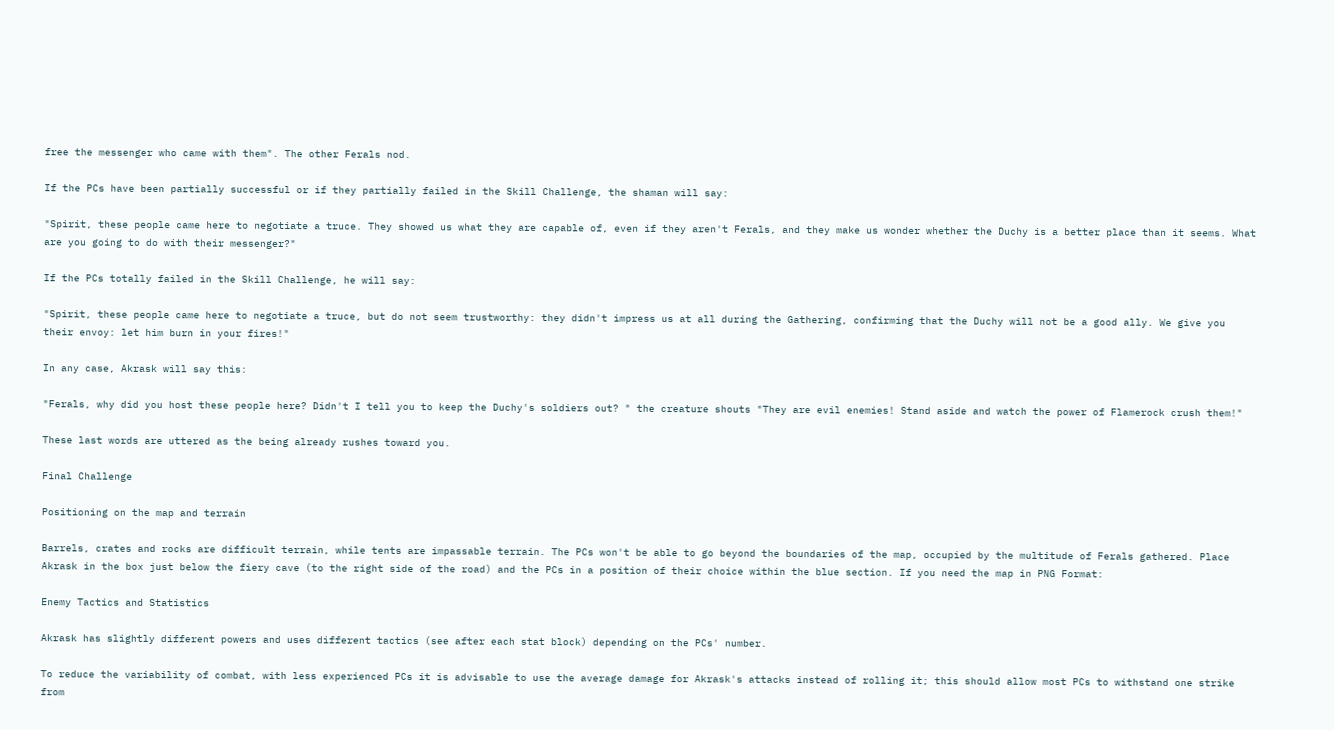free the messenger who came with them". The other Ferals nod.

If the PCs have been partially successful or if they partially failed in the Skill Challenge, the shaman will say:

"Spirit, these people came here to negotiate a truce. They showed us what they are capable of, even if they aren't Ferals, and they make us wonder whether the Duchy is a better place than it seems. What are you going to do with their messenger?"

If the PCs totally failed in the Skill Challenge, he will say:

"Spirit, these people came here to negotiate a truce, but do not seem trustworthy: they didn't impress us at all during the Gathering, confirming that the Duchy will not be a good ally. We give you their envoy: let him burn in your fires!"

In any case, Akrask will say this:

"Ferals, why did you host these people here? Didn't I tell you to keep the Duchy's soldiers out? " the creature shouts "They are evil enemies! Stand aside and watch the power of Flamerock crush them!"

These last words are uttered as the being already rushes toward you.

Final Challenge

Positioning on the map and terrain

Barrels, crates and rocks are difficult terrain, while tents are impassable terrain. The PCs won't be able to go beyond the boundaries of the map, occupied by the multitude of Ferals gathered. Place Akrask in the box just below the fiery cave (to the right side of the road) and the PCs in a position of their choice within the blue section. If you need the map in PNG Format:

Enemy Tactics and Statistics

Akrask has slightly different powers and uses different tactics (see after each stat block) depending on the PCs' number.

To reduce the variability of combat, with less experienced PCs it is advisable to use the average damage for Akrask's attacks instead of rolling it; this should allow most PCs to withstand one strike from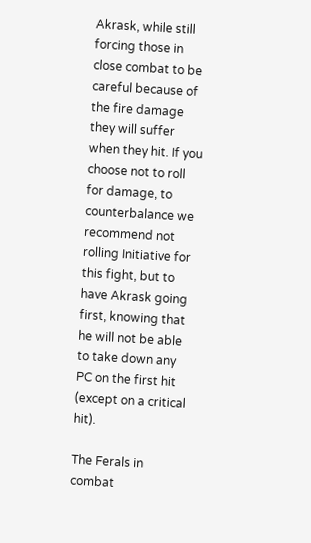Akrask, while still forcing those in close combat to be careful because of the fire damage they will suffer when they hit. If you choose not to roll for damage, to counterbalance we recommend not rolling Initiative for this fight, but to have Akrask going first, knowing that he will not be able to take down any PC on the first hit (except on a critical hit).

The Ferals in combat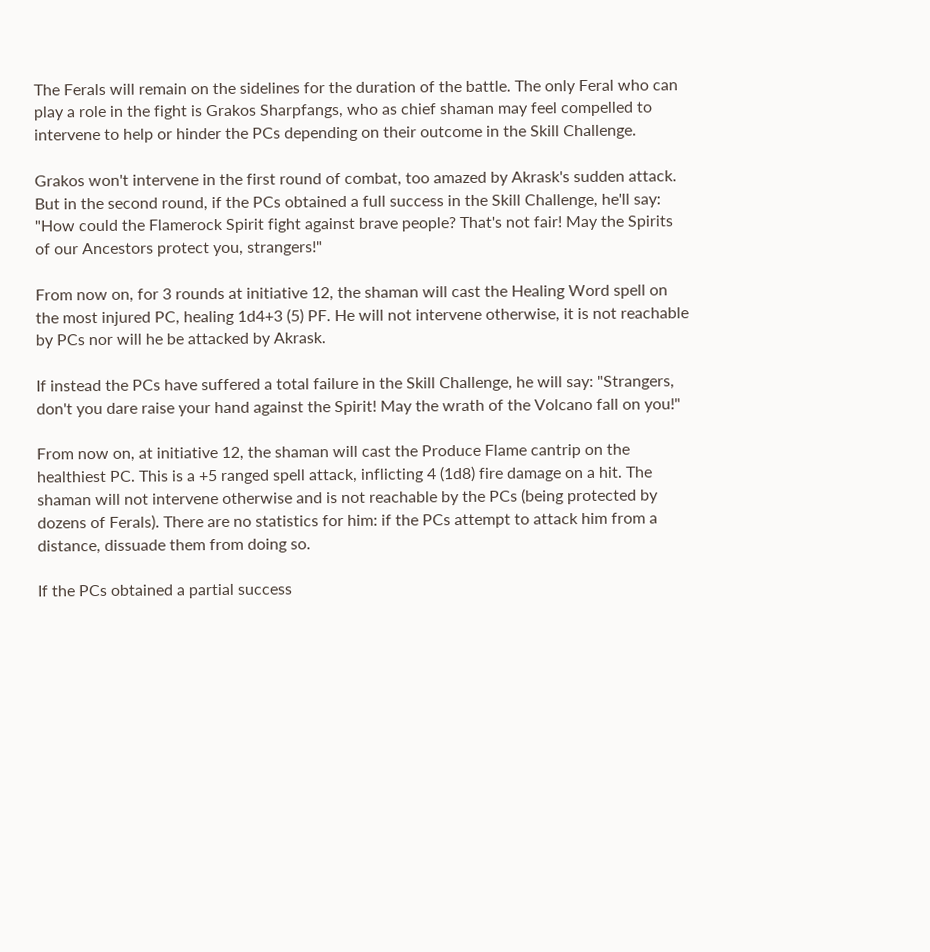The Ferals will remain on the sidelines for the duration of the battle. The only Feral who can play a role in the fight is Grakos Sharpfangs, who as chief shaman may feel compelled to intervene to help or hinder the PCs depending on their outcome in the Skill Challenge.

Grakos won't intervene in the first round of combat, too amazed by Akrask's sudden attack.
But in the second round, if the PCs obtained a full success in the Skill Challenge, he'll say: "How could the Flamerock Spirit fight against brave people? That's not fair! May the Spirits of our Ancestors protect you, strangers!"

From now on, for 3 rounds at initiative 12, the shaman will cast the Healing Word spell on the most injured PC, healing 1d4+3 (5) PF. He will not intervene otherwise, it is not reachable by PCs nor will he be attacked by Akrask.

If instead the PCs have suffered a total failure in the Skill Challenge, he will say: "Strangers, don't you dare raise your hand against the Spirit! May the wrath of the Volcano fall on you!"

From now on, at initiative 12, the shaman will cast the Produce Flame cantrip on the healthiest PC. This is a +5 ranged spell attack, inflicting 4 (1d8) fire damage on a hit. The shaman will not intervene otherwise and is not reachable by the PCs (being protected by dozens of Ferals). There are no statistics for him: if the PCs attempt to attack him from a distance, dissuade them from doing so.

If the PCs obtained a partial success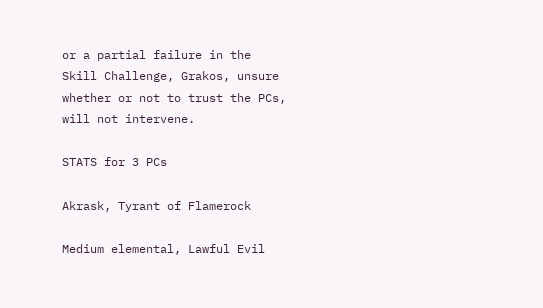or a partial failure in the Skill Challenge, Grakos, unsure whether or not to trust the PCs, will not intervene.

STATS for 3 PCs

Akrask, Tyrant of Flamerock

Medium elemental, Lawful Evil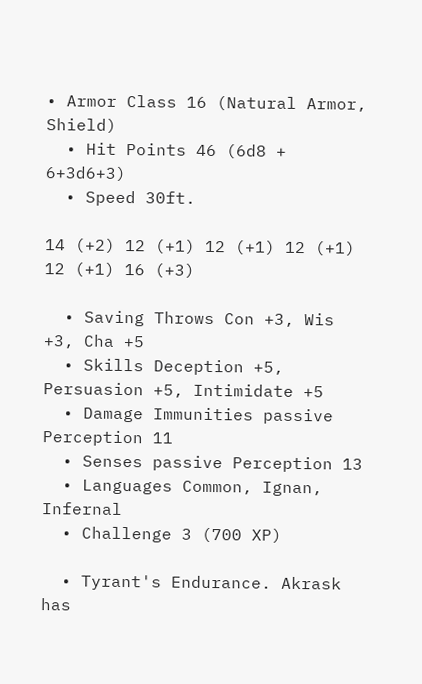• Armor Class 16 (Natural Armor, Shield)
  • Hit Points 46 (6d8 + 6+3d6+3)
  • Speed 30ft.

14 (+2) 12 (+1) 12 (+1) 12 (+1) 12 (+1) 16 (+3)

  • Saving Throws Con +3, Wis +3, Cha +5
  • Skills Deception +5, Persuasion +5, Intimidate +5
  • Damage Immunities passive Perception 11
  • Senses passive Perception 13
  • Languages Common, Ignan, Infernal
  • Challenge 3 (700 XP)

  • Tyrant's Endurance. Akrask has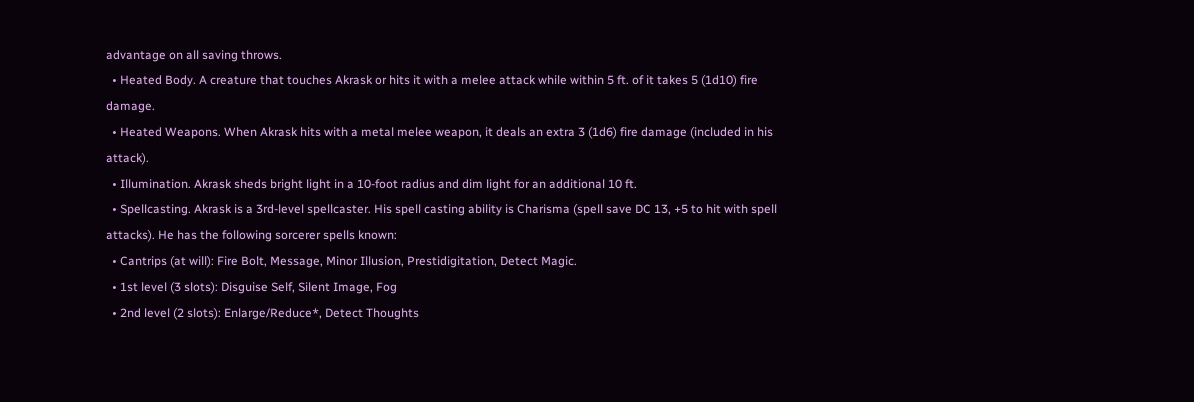advantage on all saving throws.
  • Heated Body. A creature that touches Akrask or hits it with a melee attack while within 5 ft. of it takes 5 (1d10) fire damage.
  • Heated Weapons. When Akrask hits with a metal melee weapon, it deals an extra 3 (1d6) fire damage (included in his attack).
  • Illumination. Akrask sheds bright light in a 10-foot radius and dim light for an additional 10 ft.
  • Spellcasting. Akrask is a 3rd-level spellcaster. His spell casting ability is Charisma (spell save DC 13, +5 to hit with spell attacks). He has the following sorcerer spells known:
  • Cantrips (at will): Fire Bolt, Message, Minor Illusion, Prestidigitation, Detect Magic.
  • 1st level (3 slots): Disguise Self, Silent Image, Fog
  • 2nd level (2 slots): Enlarge/Reduce*, Detect Thoughts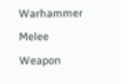Warhammer Melee Weapon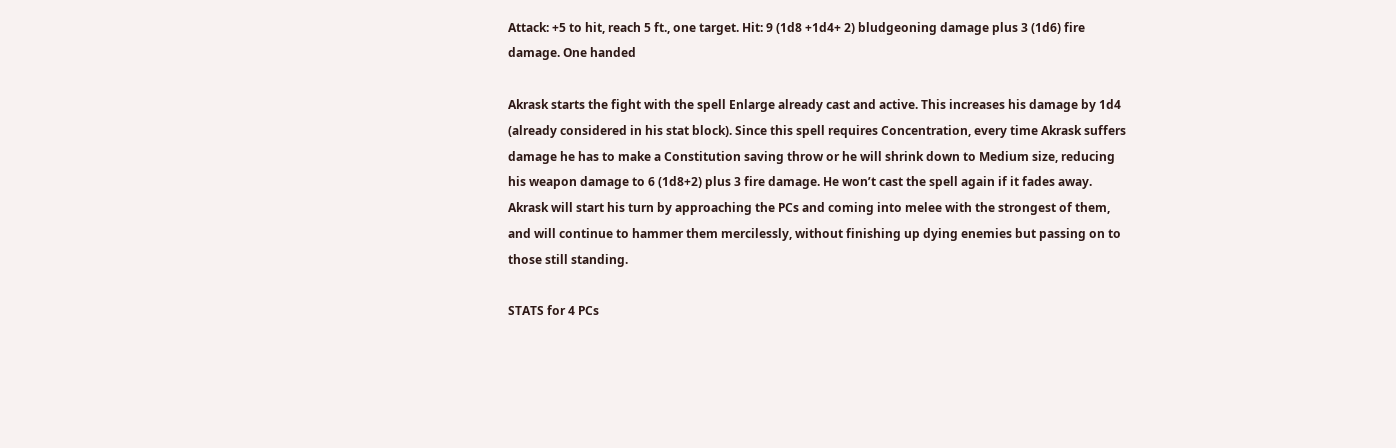Attack: +5 to hit, reach 5 ft., one target. Hit: 9 (1d8 +1d4+ 2) bludgeoning damage plus 3 (1d6) fire damage. One handed

Akrask starts the fight with the spell Enlarge already cast and active. This increases his damage by 1d4 (already considered in his stat block). Since this spell requires Concentration, every time Akrask suffers damage he has to make a Constitution saving throw or he will shrink down to Medium size, reducing his weapon damage to 6 (1d8+2) plus 3 fire damage. He won’t cast the spell again if it fades away. Akrask will start his turn by approaching the PCs and coming into melee with the strongest of them, and will continue to hammer them mercilessly, without finishing up dying enemies but passing on to those still standing.

STATS for 4 PCs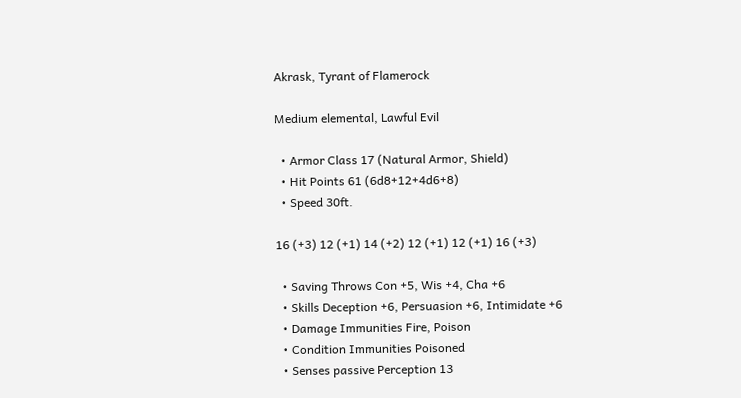Akrask, Tyrant of Flamerock

Medium elemental, Lawful Evil

  • Armor Class 17 (Natural Armor, Shield)
  • Hit Points 61 (6d8+12+4d6+8)
  • Speed 30ft.

16 (+3) 12 (+1) 14 (+2) 12 (+1) 12 (+1) 16 (+3)

  • Saving Throws Con +5, Wis +4, Cha +6
  • Skills Deception +6, Persuasion +6, Intimidate +6
  • Damage Immunities Fire, Poison
  • Condition Immunities Poisoned
  • Senses passive Perception 13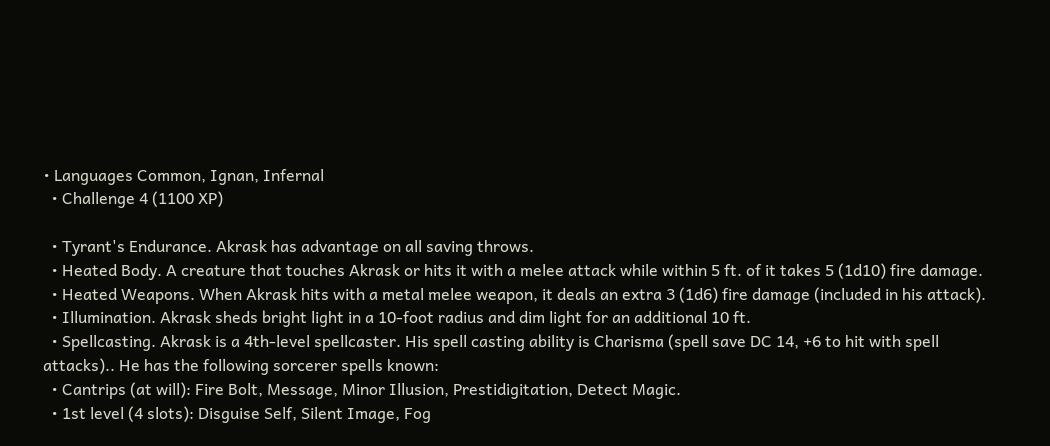• Languages Common, Ignan, Infernal
  • Challenge 4 (1100 XP)

  • Tyrant's Endurance. Akrask has advantage on all saving throws.
  • Heated Body. A creature that touches Akrask or hits it with a melee attack while within 5 ft. of it takes 5 (1d10) fire damage.
  • Heated Weapons. When Akrask hits with a metal melee weapon, it deals an extra 3 (1d6) fire damage (included in his attack).
  • Illumination. Akrask sheds bright light in a 10-foot radius and dim light for an additional 10 ft.
  • Spellcasting. Akrask is a 4th-level spellcaster. His spell casting ability is Charisma (spell save DC 14, +6 to hit with spell attacks).. He has the following sorcerer spells known:
  • Cantrips (at will): Fire Bolt, Message, Minor Illusion, Prestidigitation, Detect Magic.
  • 1st level (4 slots): Disguise Self, Silent Image, Fog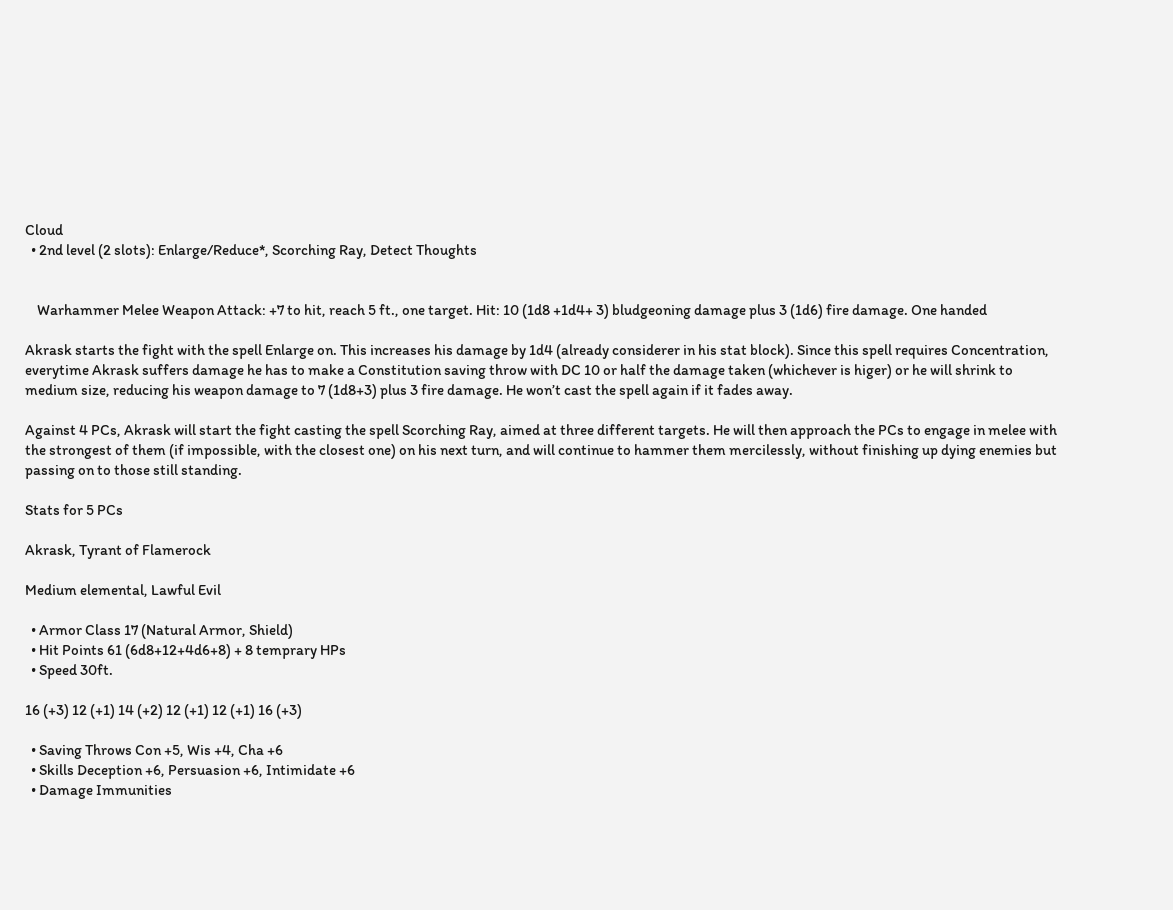Cloud
  • 2nd level (2 slots): Enlarge/Reduce*, Scorching Ray, Detect Thoughts


    Warhammer Melee Weapon Attack: +7 to hit, reach 5 ft., one target. Hit: 10 (1d8 +1d4+ 3) bludgeoning damage plus 3 (1d6) fire damage. One handed

Akrask starts the fight with the spell Enlarge on. This increases his damage by 1d4 (already considerer in his stat block). Since this spell requires Concentration, everytime Akrask suffers damage he has to make a Constitution saving throw with DC 10 or half the damage taken (whichever is higer) or he will shrink to medium size, reducing his weapon damage to 7 (1d8+3) plus 3 fire damage. He won’t cast the spell again if it fades away.

Against 4 PCs, Akrask will start the fight casting the spell Scorching Ray, aimed at three different targets. He will then approach the PCs to engage in melee with the strongest of them (if impossible, with the closest one) on his next turn, and will continue to hammer them mercilessly, without finishing up dying enemies but passing on to those still standing.

Stats for 5 PCs

Akrask, Tyrant of Flamerock

Medium elemental, Lawful Evil

  • Armor Class 17 (Natural Armor, Shield)
  • Hit Points 61 (6d8+12+4d6+8) + 8 temprary HPs
  • Speed 30ft.

16 (+3) 12 (+1) 14 (+2) 12 (+1) 12 (+1) 16 (+3)

  • Saving Throws Con +5, Wis +4, Cha +6
  • Skills Deception +6, Persuasion +6, Intimidate +6
  • Damage Immunities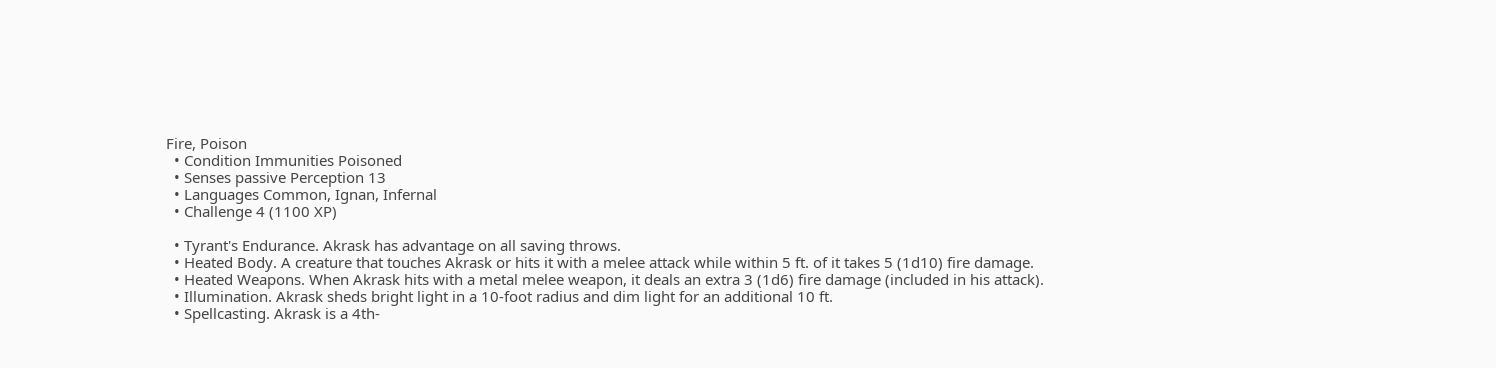Fire, Poison
  • Condition Immunities Poisoned
  • Senses passive Perception 13
  • Languages Common, Ignan, Infernal
  • Challenge 4 (1100 XP)

  • Tyrant's Endurance. Akrask has advantage on all saving throws.
  • Heated Body. A creature that touches Akrask or hits it with a melee attack while within 5 ft. of it takes 5 (1d10) fire damage.
  • Heated Weapons. When Akrask hits with a metal melee weapon, it deals an extra 3 (1d6) fire damage (included in his attack).
  • Illumination. Akrask sheds bright light in a 10-foot radius and dim light for an additional 10 ft.
  • Spellcasting. Akrask is a 4th-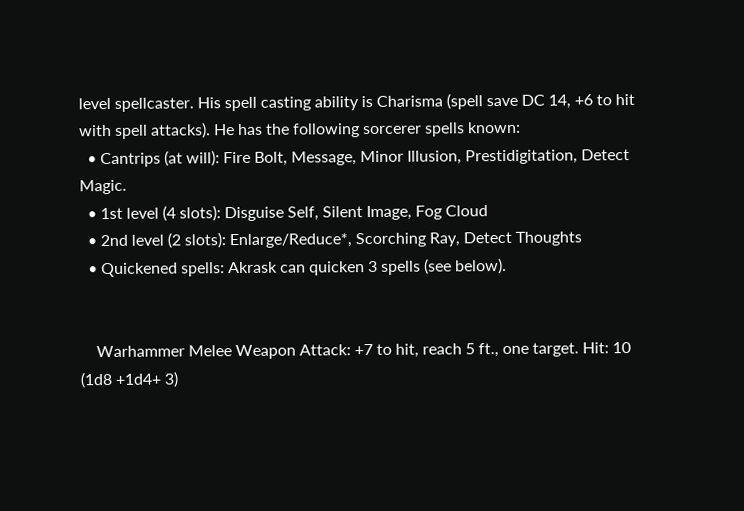level spellcaster. His spell casting ability is Charisma (spell save DC 14, +6 to hit with spell attacks). He has the following sorcerer spells known:
  • Cantrips (at will): Fire Bolt, Message, Minor Illusion, Prestidigitation, Detect Magic.
  • 1st level (4 slots): Disguise Self, Silent Image, Fog Cloud
  • 2nd level (2 slots): Enlarge/Reduce*, Scorching Ray, Detect Thoughts
  • Quickened spells: Akrask can quicken 3 spells (see below).


    Warhammer Melee Weapon Attack: +7 to hit, reach 5 ft., one target. Hit: 10 (1d8 +1d4+ 3)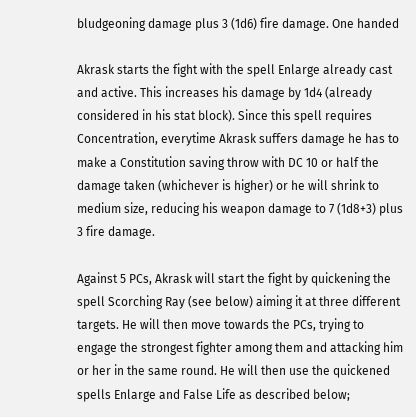bludgeoning damage plus 3 (1d6) fire damage. One handed

Akrask starts the fight with the spell Enlarge already cast and active. This increases his damage by 1d4 (already considered in his stat block). Since this spell requires Concentration, everytime Akrask suffers damage he has to make a Constitution saving throw with DC 10 or half the damage taken (whichever is higher) or he will shrink to medium size, reducing his weapon damage to 7 (1d8+3) plus 3 fire damage.

Against 5 PCs, Akrask will start the fight by quickening the spell Scorching Ray (see below) aiming it at three different targets. He will then move towards the PCs, trying to engage the strongest fighter among them and attacking him or her in the same round. He will then use the quickened spells Enlarge and False Life as described below;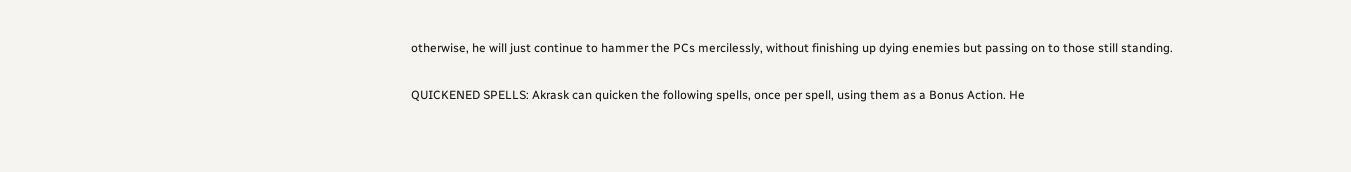otherwise, he will just continue to hammer the PCs mercilessly, without finishing up dying enemies but passing on to those still standing.

QUICKENED SPELLS: Akrask can quicken the following spells, once per spell, using them as a Bonus Action. He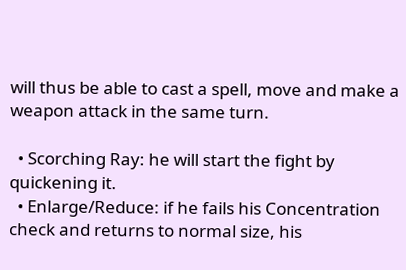will thus be able to cast a spell, move and make a weapon attack in the same turn.

  • Scorching Ray: he will start the fight by quickening it.
  • Enlarge/Reduce: if he fails his Concentration check and returns to normal size, his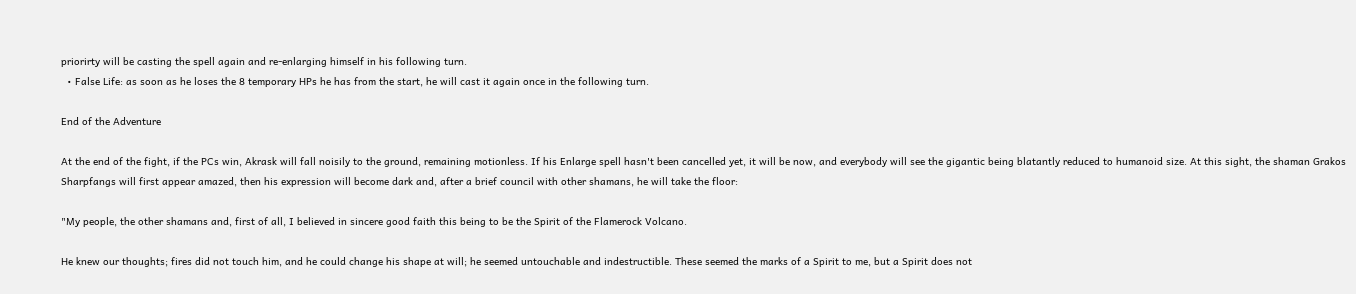priorirty will be casting the spell again and re-enlarging himself in his following turn.
  • False Life: as soon as he loses the 8 temporary HPs he has from the start, he will cast it again once in the following turn.

End of the Adventure

At the end of the fight, if the PCs win, Akrask will fall noisily to the ground, remaining motionless. If his Enlarge spell hasn't been cancelled yet, it will be now, and everybody will see the gigantic being blatantly reduced to humanoid size. At this sight, the shaman Grakos Sharpfangs will first appear amazed, then his expression will become dark and, after a brief council with other shamans, he will take the floor:

"My people, the other shamans and, first of all, I believed in sincere good faith this being to be the Spirit of the Flamerock Volcano.

He knew our thoughts; fires did not touch him, and he could change his shape at will; he seemed untouchable and indestructible. These seemed the marks of a Spirit to me, but a Spirit does not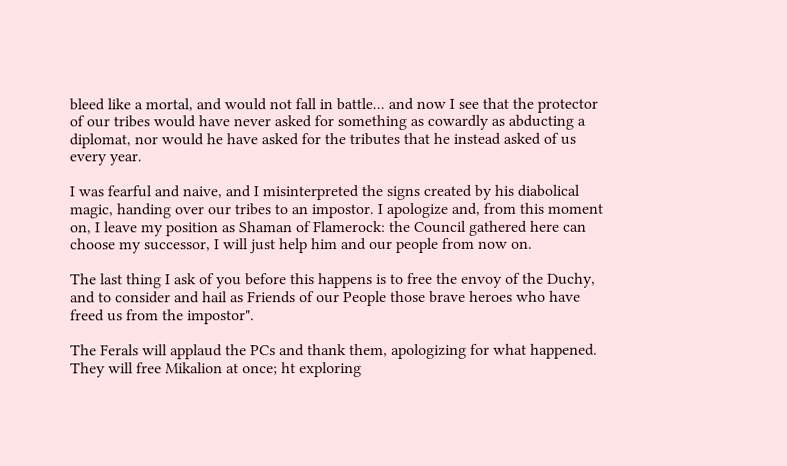bleed like a mortal, and would not fall in battle... and now I see that the protector of our tribes would have never asked for something as cowardly as abducting a diplomat, nor would he have asked for the tributes that he instead asked of us every year.

I was fearful and naive, and I misinterpreted the signs created by his diabolical magic, handing over our tribes to an impostor. I apologize and, from this moment on, I leave my position as Shaman of Flamerock: the Council gathered here can choose my successor, I will just help him and our people from now on.

The last thing I ask of you before this happens is to free the envoy of the Duchy, and to consider and hail as Friends of our People those brave heroes who have freed us from the impostor".

The Ferals will applaud the PCs and thank them, apologizing for what happened. They will free Mikalion at once; ht exploring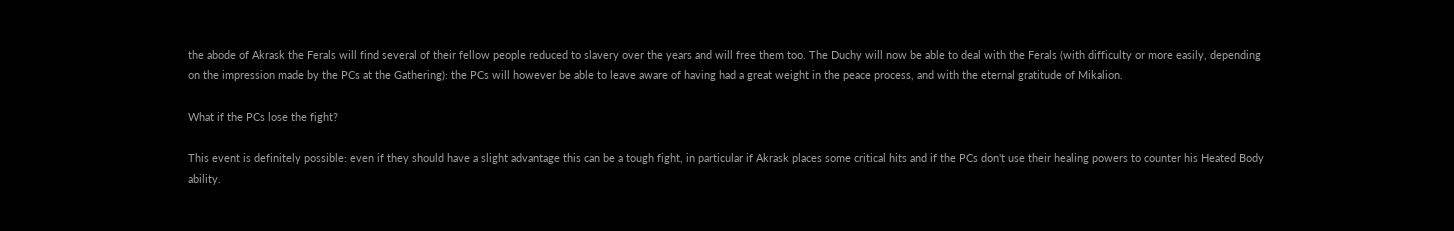the abode of Akrask the Ferals will find several of their fellow people reduced to slavery over the years and will free them too. The Duchy will now be able to deal with the Ferals (with difficulty or more easily, depending on the impression made by the PCs at the Gathering): the PCs will however be able to leave aware of having had a great weight in the peace process, and with the eternal gratitude of Mikalion.

What if the PCs lose the fight?

This event is definitely possible: even if they should have a slight advantage this can be a tough fight, in particular if Akrask places some critical hits and if the PCs don't use their healing powers to counter his Heated Body ability.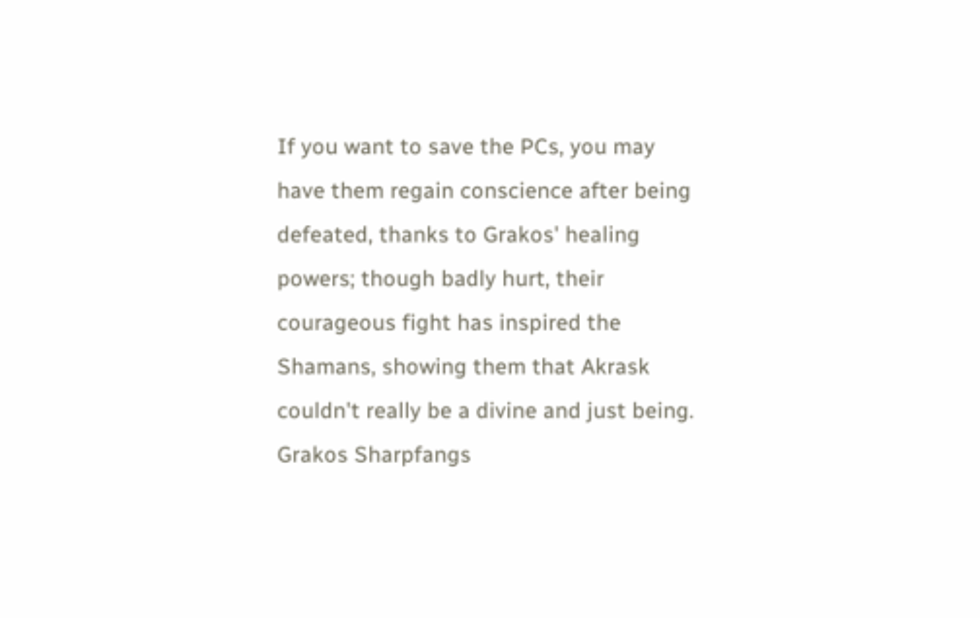If you want to save the PCs, you may have them regain conscience after being defeated, thanks to Grakos' healing powers; though badly hurt, their courageous fight has inspired the Shamans, showing them that Akrask couldn't really be a divine and just being. Grakos Sharpfangs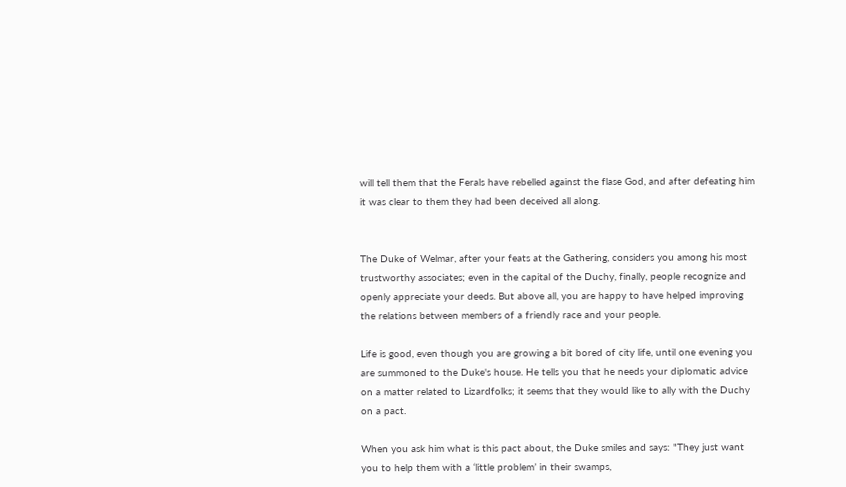will tell them that the Ferals have rebelled against the flase God, and after defeating him it was clear to them they had been deceived all along.


The Duke of Welmar, after your feats at the Gathering, considers you among his most trustworthy associates; even in the capital of the Duchy, finally, people recognize and openly appreciate your deeds. But above all, you are happy to have helped improving the relations between members of a friendly race and your people.

Life is good, even though you are growing a bit bored of city life, until one evening you are summoned to the Duke's house. He tells you that he needs your diplomatic advice on a matter related to Lizardfolks; it seems that they would like to ally with the Duchy on a pact.

When you ask him what is this pact about, the Duke smiles and says: "They just want you to help them with a ‘little problem’ in their swamps,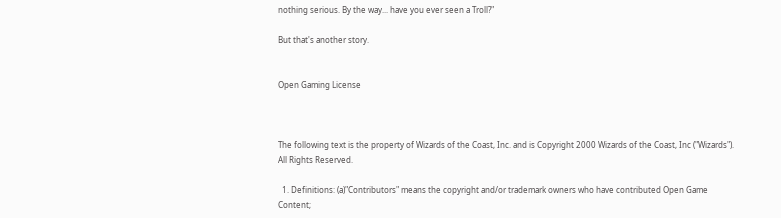nothing serious. By the way... have you ever seen a Troll?"

But that's another story.


Open Gaming License



The following text is the property of Wizards of the Coast, Inc. and is Copyright 2000 Wizards of the Coast, Inc ("Wizards"). All Rights Reserved.

  1. Definitions: (a)"Contributors" means the copyright and/or trademark owners who have contributed Open Game Content;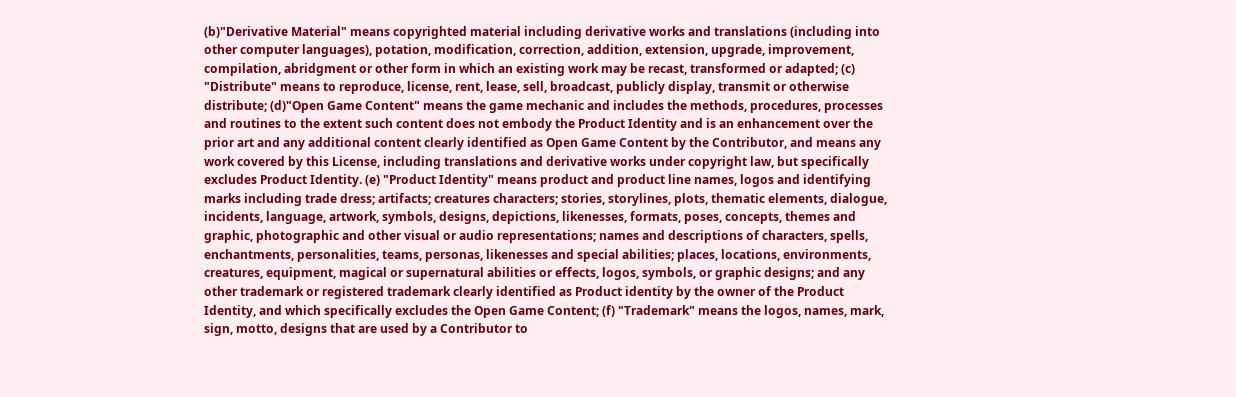(b)"Derivative Material" means copyrighted material including derivative works and translations (including into other computer languages), potation, modification, correction, addition, extension, upgrade, improvement, compilation, abridgment or other form in which an existing work may be recast, transformed or adapted; (c) "Distribute" means to reproduce, license, rent, lease, sell, broadcast, publicly display, transmit or otherwise distribute; (d)"Open Game Content" means the game mechanic and includes the methods, procedures, processes and routines to the extent such content does not embody the Product Identity and is an enhancement over the prior art and any additional content clearly identified as Open Game Content by the Contributor, and means any work covered by this License, including translations and derivative works under copyright law, but specifically excludes Product Identity. (e) "Product Identity" means product and product line names, logos and identifying marks including trade dress; artifacts; creatures characters; stories, storylines, plots, thematic elements, dialogue, incidents, language, artwork, symbols, designs, depictions, likenesses, formats, poses, concepts, themes and graphic, photographic and other visual or audio representations; names and descriptions of characters, spells, enchantments, personalities, teams, personas, likenesses and special abilities; places, locations, environments, creatures, equipment, magical or supernatural abilities or effects, logos, symbols, or graphic designs; and any other trademark or registered trademark clearly identified as Product identity by the owner of the Product Identity, and which specifically excludes the Open Game Content; (f) "Trademark" means the logos, names, mark, sign, motto, designs that are used by a Contributor to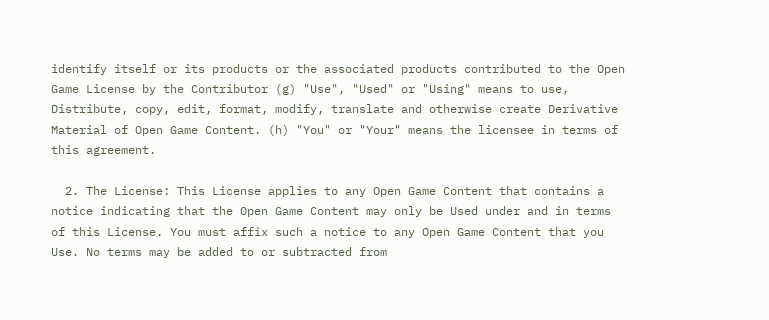identify itself or its products or the associated products contributed to the Open Game License by the Contributor (g) "Use", "Used" or "Using" means to use, Distribute, copy, edit, format, modify, translate and otherwise create Derivative Material of Open Game Content. (h) "You" or "Your" means the licensee in terms of this agreement.

  2. The License: This License applies to any Open Game Content that contains a notice indicating that the Open Game Content may only be Used under and in terms of this License. You must affix such a notice to any Open Game Content that you Use. No terms may be added to or subtracted from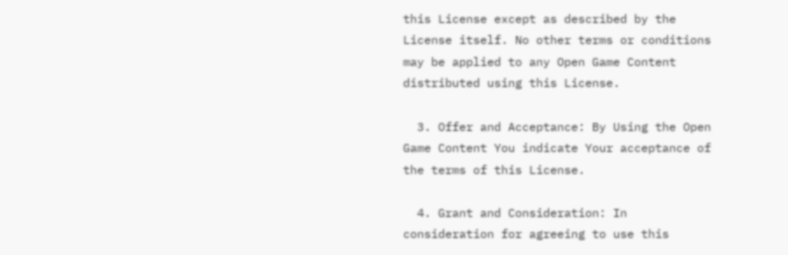this License except as described by the License itself. No other terms or conditions may be applied to any Open Game Content distributed using this License.

  3. Offer and Acceptance: By Using the Open Game Content You indicate Your acceptance of the terms of this License.

  4. Grant and Consideration: In consideration for agreeing to use this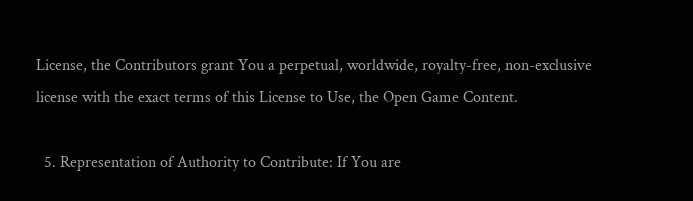License, the Contributors grant You a perpetual, worldwide, royalty-free, non-exclusive license with the exact terms of this License to Use, the Open Game Content.

  5. Representation of Authority to Contribute: If You are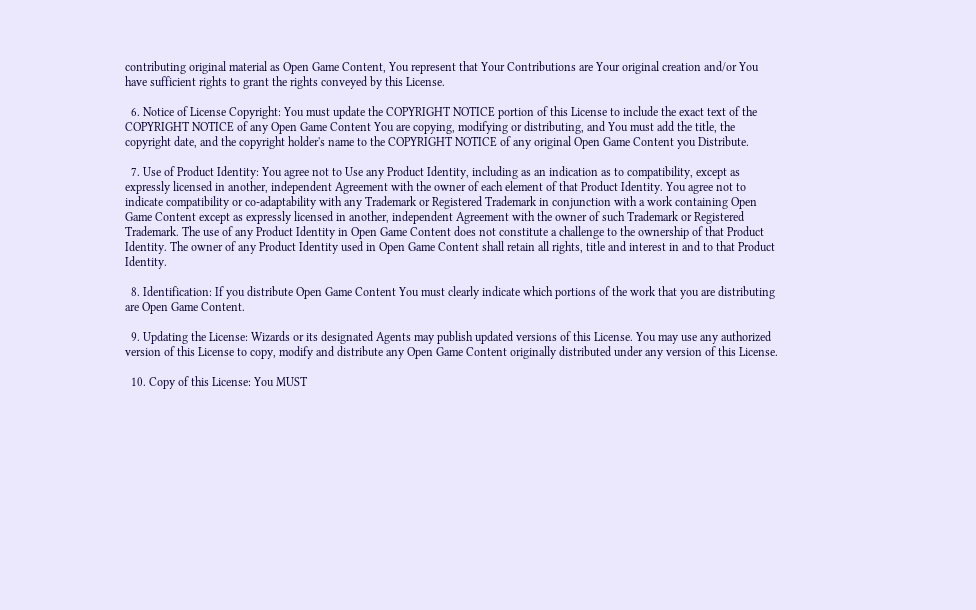contributing original material as Open Game Content, You represent that Your Contributions are Your original creation and/or You have sufficient rights to grant the rights conveyed by this License.

  6. Notice of License Copyright: You must update the COPYRIGHT NOTICE portion of this License to include the exact text of the COPYRIGHT NOTICE of any Open Game Content You are copying, modifying or distributing, and You must add the title, the copyright date, and the copyright holder's name to the COPYRIGHT NOTICE of any original Open Game Content you Distribute.

  7. Use of Product Identity: You agree not to Use any Product Identity, including as an indication as to compatibility, except as expressly licensed in another, independent Agreement with the owner of each element of that Product Identity. You agree not to indicate compatibility or co-adaptability with any Trademark or Registered Trademark in conjunction with a work containing Open Game Content except as expressly licensed in another, independent Agreement with the owner of such Trademark or Registered Trademark. The use of any Product Identity in Open Game Content does not constitute a challenge to the ownership of that Product Identity. The owner of any Product Identity used in Open Game Content shall retain all rights, title and interest in and to that Product Identity.

  8. Identification: If you distribute Open Game Content You must clearly indicate which portions of the work that you are distributing are Open Game Content.

  9. Updating the License: Wizards or its designated Agents may publish updated versions of this License. You may use any authorized version of this License to copy, modify and distribute any Open Game Content originally distributed under any version of this License.

  10. Copy of this License: You MUST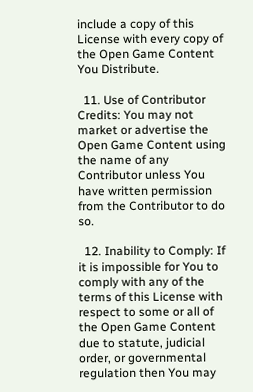include a copy of this License with every copy of the Open Game Content You Distribute.

  11. Use of Contributor Credits: You may not market or advertise the Open Game Content using the name of any Contributor unless You have written permission from the Contributor to do so.

  12. Inability to Comply: If it is impossible for You to comply with any of the terms of this License with respect to some or all of the Open Game Content due to statute, judicial order, or governmental regulation then You may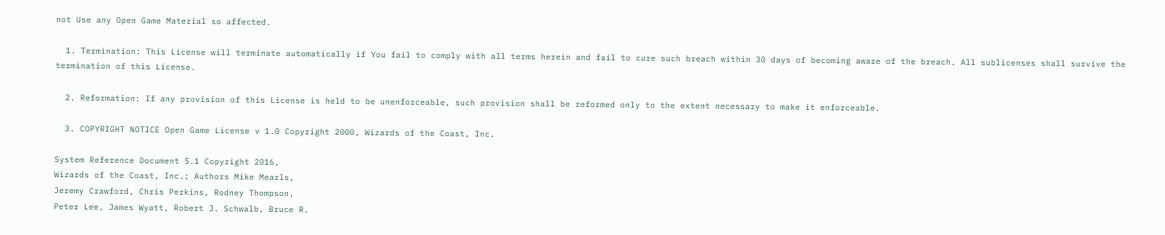not Use any Open Game Material so affected.

  1. Termination: This License will terminate automatically if You fail to comply with all terms herein and fail to cure such breach within 30 days of becoming aware of the breach. All sublicenses shall survive the termination of this License.

  2. Reformation: If any provision of this License is held to be unenforceable, such provision shall be reformed only to the extent necessary to make it enforceable.

  3. COPYRIGHT NOTICE Open Game License v 1.0 Copyright 2000, Wizards of the Coast, Inc.

System Reference Document 5.1 Copyright 2016,
Wizards of the Coast, Inc.; Authors Mike Mearls,
Jeremy Crawford, Chris Perkins, Rodney Thompson,
Peter Lee, James Wyatt, Robert J. Schwalb, Bruce R.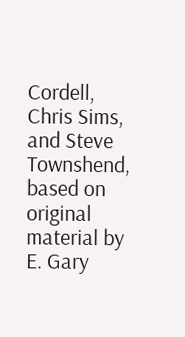Cordell, Chris Sims, and Steve Townshend, based on
original material by E. Gary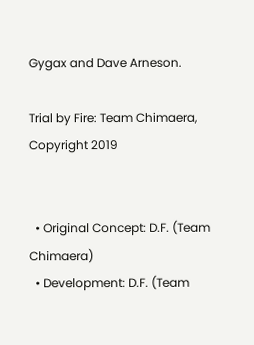Gygax and Dave Arneson.

Trial by Fire: Team Chimaera, Copyright 2019


  • Original Concept: D.F. (Team Chimaera)
  • Development: D.F. (Team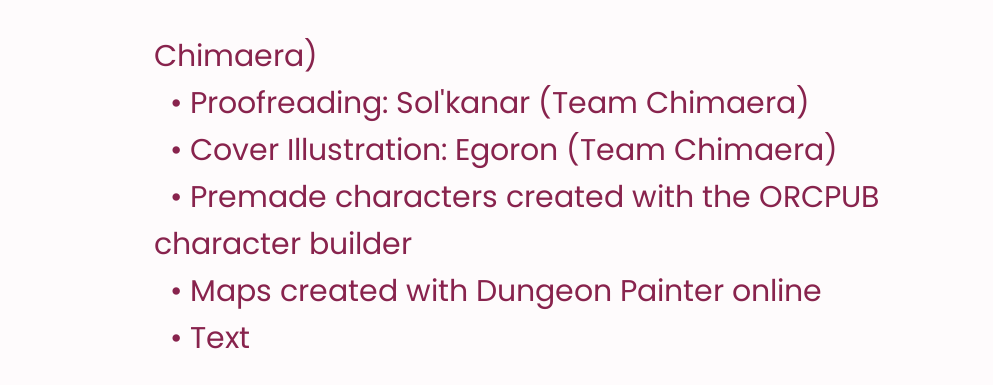Chimaera)
  • Proofreading: Sol'kanar (Team Chimaera)
  • Cover Illustration: Egoron (Team Chimaera)
  • Premade characters created with the ORCPUB character builder
  • Maps created with Dungeon Painter online
  • Text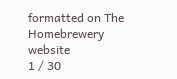formatted on The Homebrewery website
1 / 30